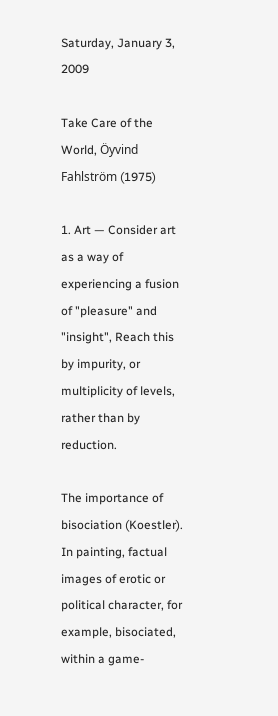Saturday, January 3, 2009

Take Care of the World, Öyvind Fahlström (1975)

1. Art — Consider art as a way of experiencing a fusion of "pleasure" and "insight", Reach this by impurity, or multiplicity of levels, rather than by reduction.

The importance of bisociation (Koestler). In painting, factual images of erotic or political character, for example, bisociated, within a game-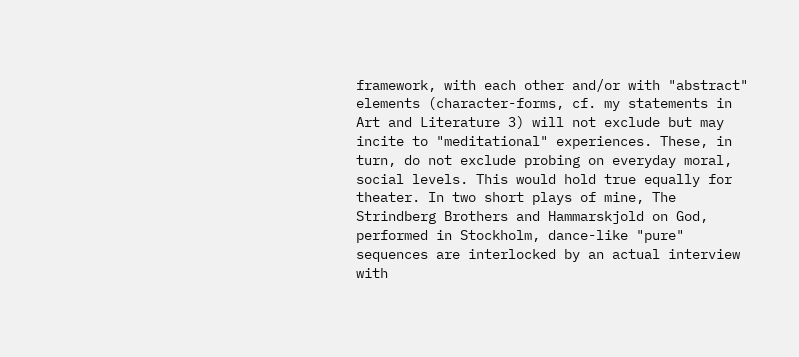framework, with each other and/or with "abstract" elements (character-forms, cf. my statements in Art and Literature 3) will not exclude but may incite to "meditational" experiences. These, in turn, do not exclude probing on everyday moral, social levels. This would hold true equally for theater. In two short plays of mine, The Strindberg Brothers and Hammarskjold on God, performed in Stockholm, dance-like "pure" sequences are interlocked by an actual interview with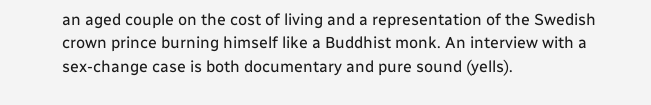an aged couple on the cost of living and a representation of the Swedish crown prince burning himself like a Buddhist monk. An interview with a sex-change case is both documentary and pure sound (yells).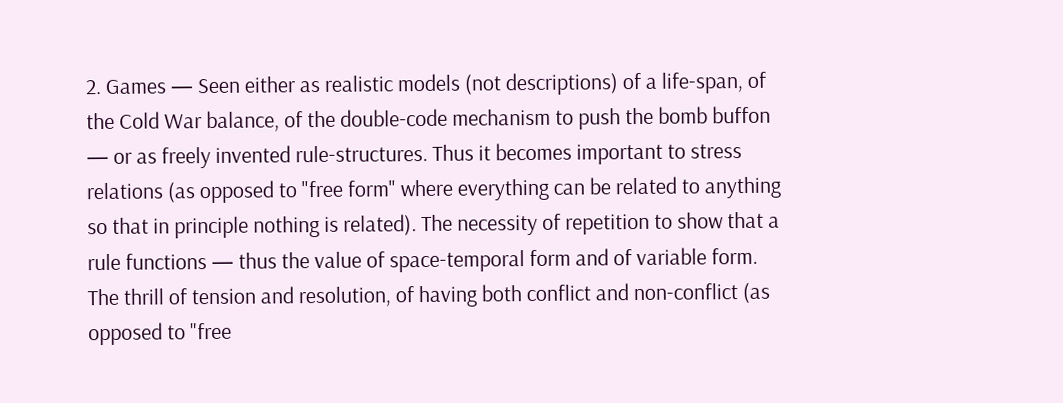2. Games — Seen either as realistic models (not descriptions) of a life-span, of the Cold War balance, of the double-code mechanism to push the bomb buffon — or as freely invented rule-structures. Thus it becomes important to stress relations (as opposed to "free form" where everything can be related to anything so that in principle nothing is related). The necessity of repetition to show that a rule functions — thus the value of space-temporal form and of variable form. The thrill of tension and resolution, of having both conflict and non-conflict (as opposed to "free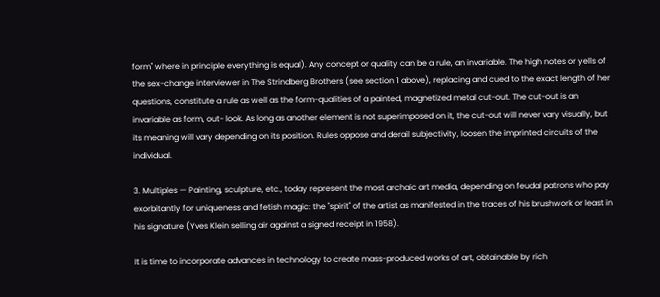form" where in principle everything is equal). Any concept or quality can be a rule, an invariable. The high notes or yells of the sex-change interviewer in The Strindberg Brothers (see section 1 above), replacing and cued to the exact length of her questions, constitute a rule as well as the form-qualities of a painted, magnetized metal cut-out. The cut-out is an invariable as form, out- look. As long as another element is not superimposed on it, the cut-out will never vary visually, but its meaning will vary depending on its position. Rules oppose and derail subjectivity, loosen the imprinted circuits of the individual.

3. Multiples — Painting, sculpture, etc., today represent the most archaic art media, depending on feudal patrons who pay exorbitantly for uniqueness and fetish magic: the "spirit" of the artist as manifested in the traces of his brushwork or least in his signature (Yves Klein selling air against a signed receipt in 1958).

It is time to incorporate advances in technology to create mass-produced works of art, obtainable by rich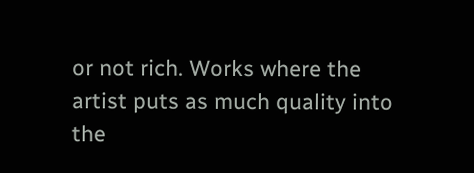or not rich. Works where the artist puts as much quality into the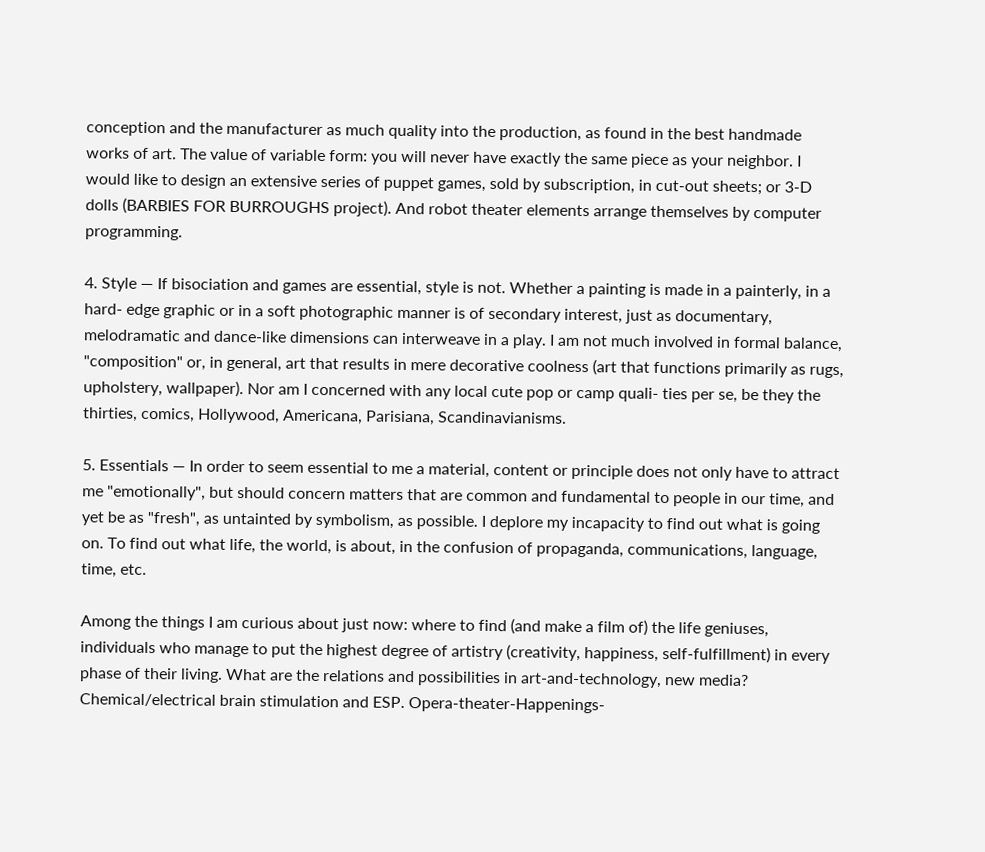conception and the manufacturer as much quality into the production, as found in the best handmade works of art. The value of variable form: you will never have exactly the same piece as your neighbor. I would like to design an extensive series of puppet games, sold by subscription, in cut-out sheets; or 3-D dolls (BARBIES FOR BURROUGHS project). And robot theater elements arrange themselves by computer programming.

4. Style — If bisociation and games are essential, style is not. Whether a painting is made in a painterly, in a hard- edge graphic or in a soft photographic manner is of secondary interest, just as documentary, melodramatic and dance-like dimensions can interweave in a play. I am not much involved in formal balance, "composition" or, in general, art that results in mere decorative coolness (art that functions primarily as rugs, upholstery, wallpaper). Nor am I concerned with any local cute pop or camp quali- ties per se, be they the thirties, comics, Hollywood, Americana, Parisiana, Scandinavianisms.

5. Essentials — In order to seem essential to me a material, content or principle does not only have to attract me "emotionally", but should concern matters that are common and fundamental to people in our time, and yet be as "fresh", as untainted by symbolism, as possible. I deplore my incapacity to find out what is going on. To find out what life, the world, is about, in the confusion of propaganda, communications, language, time, etc.

Among the things I am curious about just now: where to find (and make a film of) the life geniuses, individuals who manage to put the highest degree of artistry (creativity, happiness, self-fulfillment) in every phase of their living. What are the relations and possibilities in art-and-technology, new media? Chemical/electrical brain stimulation and ESP. Opera-theater-Happenings-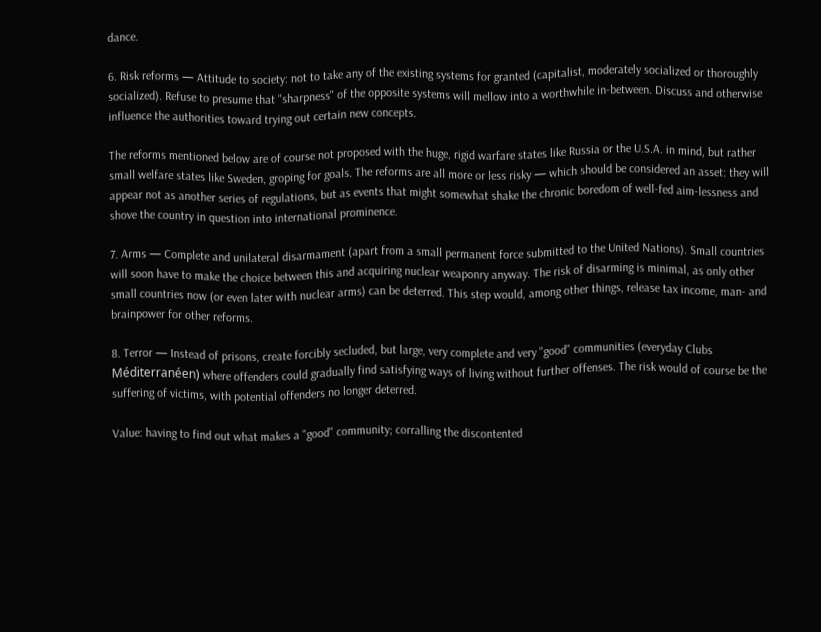dance.

6. Risk reforms — Attitude to society: not to take any of the existing systems for granted (capitalist, moderately socialized or thoroughly socialized). Refuse to presume that "sharpness" of the opposite systems will mellow into a worthwhile in-between. Discuss and otherwise influence the authorities toward trying out certain new concepts.

The reforms mentioned below are of course not proposed with the huge, rigid warfare states like Russia or the U.S.A. in mind, but rather small welfare states like Sweden, groping for goals. The reforms are all more or less risky — which should be considered an asset: they will appear not as another series of regulations, but as events that might somewhat shake the chronic boredom of well-fed aim-lessness and shove the country in question into international prominence.

7. Arms — Complete and unilateral disarmament (apart from a small permanent force submitted to the United Nations). Small countries will soon have to make the choice between this and acquiring nuclear weaponry anyway. The risk of disarming is minimal, as only other small countries now (or even later with nuclear arms) can be deterred. This step would, among other things, release tax income, man- and brainpower for other reforms.

8. Terror — Instead of prisons, create forcibly secluded, but large, very complete and very "good" communities (everyday Clubs Méditerranéen) where offenders could gradually find satisfying ways of living without further offenses. The risk would of course be the suffering of victims, with potential offenders no longer deterred.

Value: having to find out what makes a "good" community; corralling the discontented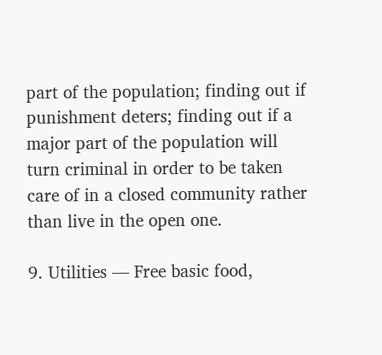part of the population; finding out if punishment deters; finding out if a major part of the population will turn criminal in order to be taken care of in a closed community rather than live in the open one.

9. Utilities — Free basic food,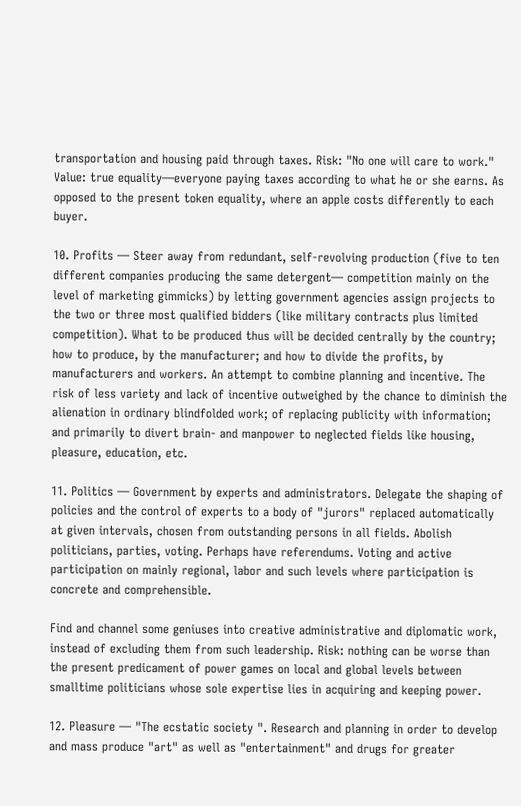transportation and housing paid through taxes. Risk: "No one will care to work." Value: true equality—everyone paying taxes according to what he or she earns. As opposed to the present token equality, where an apple costs differently to each buyer.

10. Profits — Steer away from redundant, self-revolving production (five to ten different companies producing the same detergent— competition mainly on the level of marketing gimmicks) by letting government agencies assign projects to the two or three most qualified bidders (like military contracts plus limited competition). What to be produced thus will be decided centrally by the country; how to produce, by the manufacturer; and how to divide the profits, by manufacturers and workers. An attempt to combine planning and incentive. The risk of less variety and lack of incentive outweighed by the chance to diminish the alienation in ordinary blindfolded work; of replacing publicity with information; and primarily to divert brain- and manpower to neglected fields like housing, pleasure, education, etc.

11. Politics — Government by experts and administrators. Delegate the shaping of policies and the control of experts to a body of "jurors" replaced automatically at given intervals, chosen from outstanding persons in all fields. Abolish politicians, parties, voting. Perhaps have referendums. Voting and active participation on mainly regional, labor and such levels where participation is concrete and comprehensible.

Find and channel some geniuses into creative administrative and diplomatic work, instead of excluding them from such leadership. Risk: nothing can be worse than the present predicament of power games on local and global levels between smalltime politicians whose sole expertise lies in acquiring and keeping power.

12. Pleasure — "The ecstatic society ". Research and planning in order to develop and mass produce "art" as well as "entertainment" and drugs for greater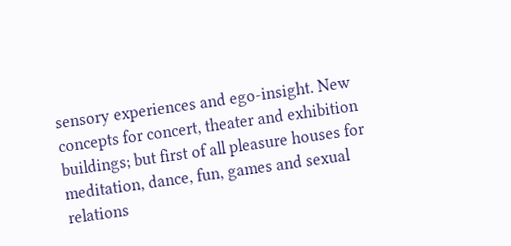sensory experiences and ego-insight. New concepts for concert, theater and exhibition buildings; but first of all pleasure houses for meditation, dance, fun, games and sexual relations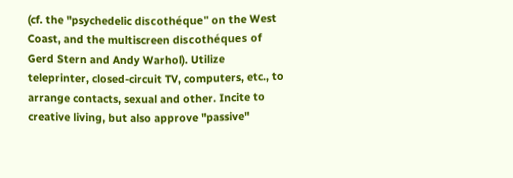(cf. the "psychedelic discothéque" on the West Coast, and the multiscreen discothéques of Gerd Stern and Andy Warhol). Utilize teleprinter, closed-circuit TV, computers, etc., to arrange contacts, sexual and other. Incite to creative living, but also approve "passive"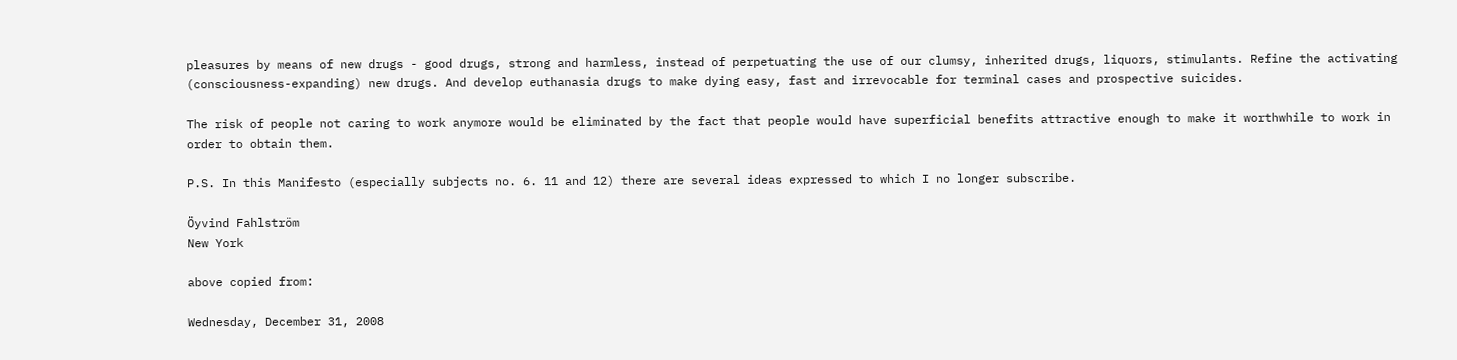pleasures by means of new drugs - good drugs, strong and harmless, instead of perpetuating the use of our clumsy, inherited drugs, liquors, stimulants. Refine the activating (consciousness-expanding) new drugs. And develop euthanasia drugs to make dying easy, fast and irrevocable for terminal cases and prospective suicides.

The risk of people not caring to work anymore would be eliminated by the fact that people would have superficial benefits attractive enough to make it worthwhile to work in order to obtain them.

P.S. In this Manifesto (especially subjects no. 6. 11 and 12) there are several ideas expressed to which I no longer subscribe.

Öyvind Fahlström
New York

above copied from:

Wednesday, December 31, 2008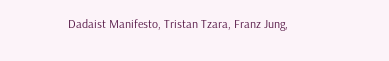Dadaist Manifesto, Tristan Tzara, Franz Jung,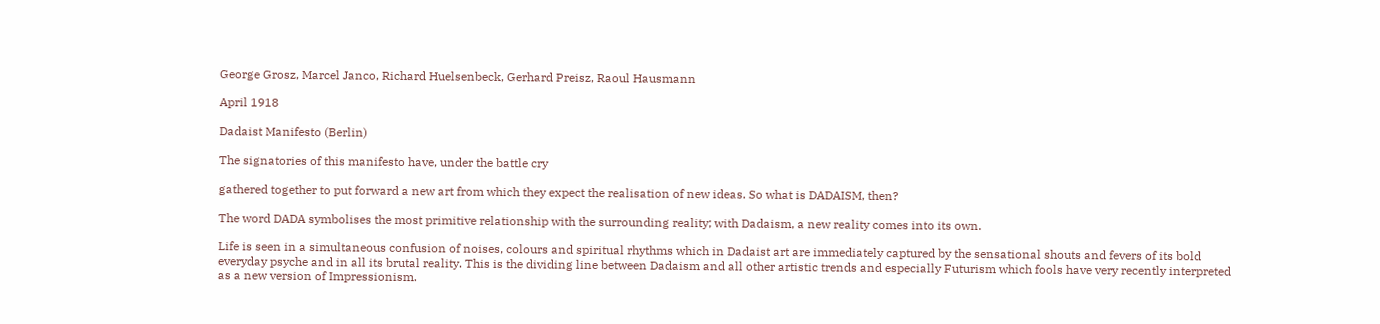George Grosz, Marcel Janco, Richard Huelsenbeck, Gerhard Preisz, Raoul Hausmann

April 1918

Dadaist Manifesto (Berlin)

The signatories of this manifesto have, under the battle cry

gathered together to put forward a new art from which they expect the realisation of new ideas. So what is DADAISM, then?

The word DADA symbolises the most primitive relationship with the surrounding reality; with Dadaism, a new reality comes into its own.

Life is seen in a simultaneous confusion of noises, colours and spiritual rhythms which in Dadaist art are immediately captured by the sensational shouts and fevers of its bold everyday psyche and in all its brutal reality. This is the dividing line between Dadaism and all other artistic trends and especially Futurism which fools have very recently interpreted as a new version of Impressionism.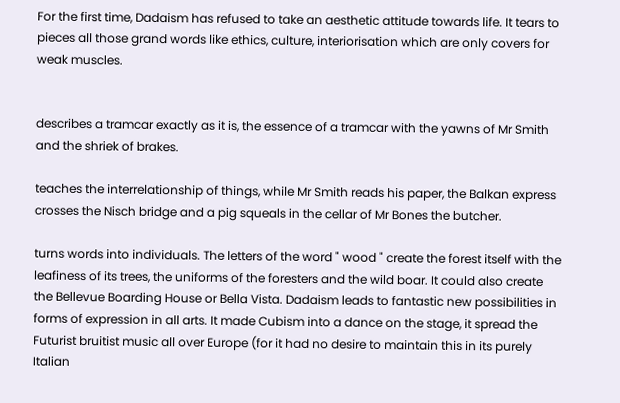For the first time, Dadaism has refused to take an aesthetic attitude towards life. It tears to pieces all those grand words like ethics, culture, interiorisation which are only covers for weak muscles.


describes a tramcar exactly as it is, the essence of a tramcar with the yawns of Mr Smith and the shriek of brakes.

teaches the interrelationship of things, while Mr Smith reads his paper, the Balkan express crosses the Nisch bridge and a pig squeals in the cellar of Mr Bones the butcher.

turns words into individuals. The letters of the word " wood " create the forest itself with the leafiness of its trees, the uniforms of the foresters and the wild boar. It could also create the Bellevue Boarding House or Bella Vista. Dadaism leads to fantastic new possibilities in forms of expression in all arts. It made Cubism into a dance on the stage, it spread the Futurist bruitist music all over Europe (for it had no desire to maintain this in its purely Italian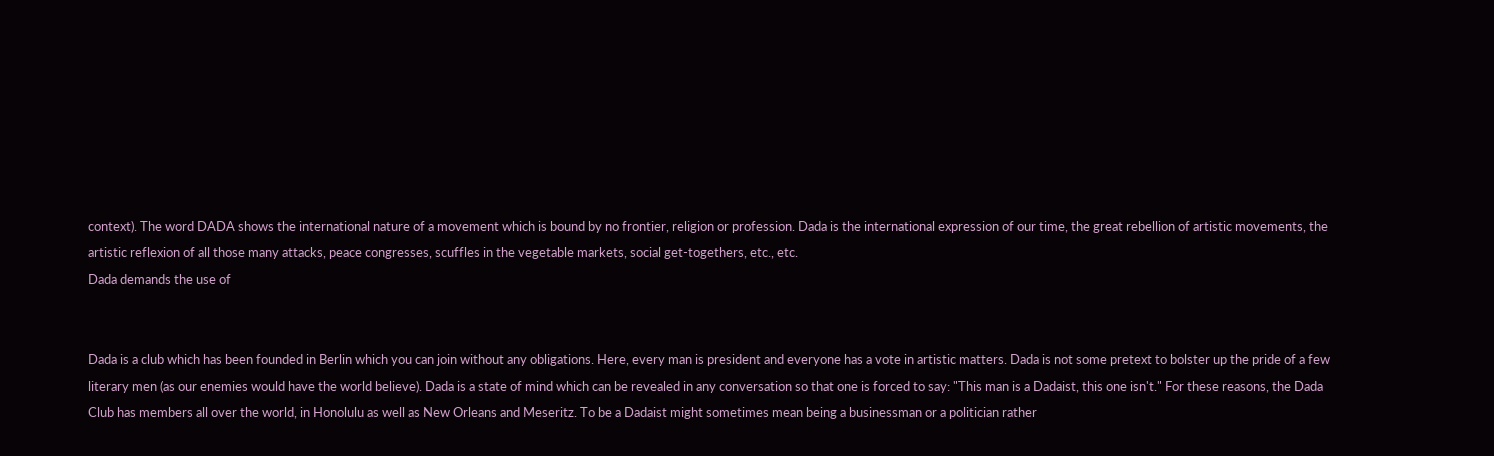context). The word DADA shows the international nature of a movement which is bound by no frontier, religion or profession. Dada is the international expression of our time, the great rebellion of artistic movements, the artistic reflexion of all those many attacks, peace congresses, scuffles in the vegetable markets, social get-togethers, etc., etc.
Dada demands the use of


Dada is a club which has been founded in Berlin which you can join without any obligations. Here, every man is president and everyone has a vote in artistic matters. Dada is not some pretext to bolster up the pride of a few literary men (as our enemies would have the world believe). Dada is a state of mind which can be revealed in any conversation so that one is forced to say: "This man is a Dadaist, this one isn't." For these reasons, the Dada Club has members all over the world, in Honolulu as well as New Orleans and Meseritz. To be a Dadaist might sometimes mean being a businessman or a politician rather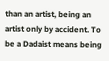than an artist, being an artist only by accident. To be a Dadaist means being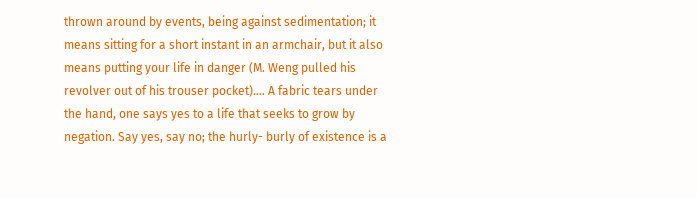thrown around by events, being against sedimentation; it means sitting for a short instant in an armchair, but it also means putting your life in danger (M. Weng pulled his revolver out of his trouser pocket).... A fabric tears under the hand, one says yes to a life that seeks to grow by negation. Say yes, say no; the hurly- burly of existence is a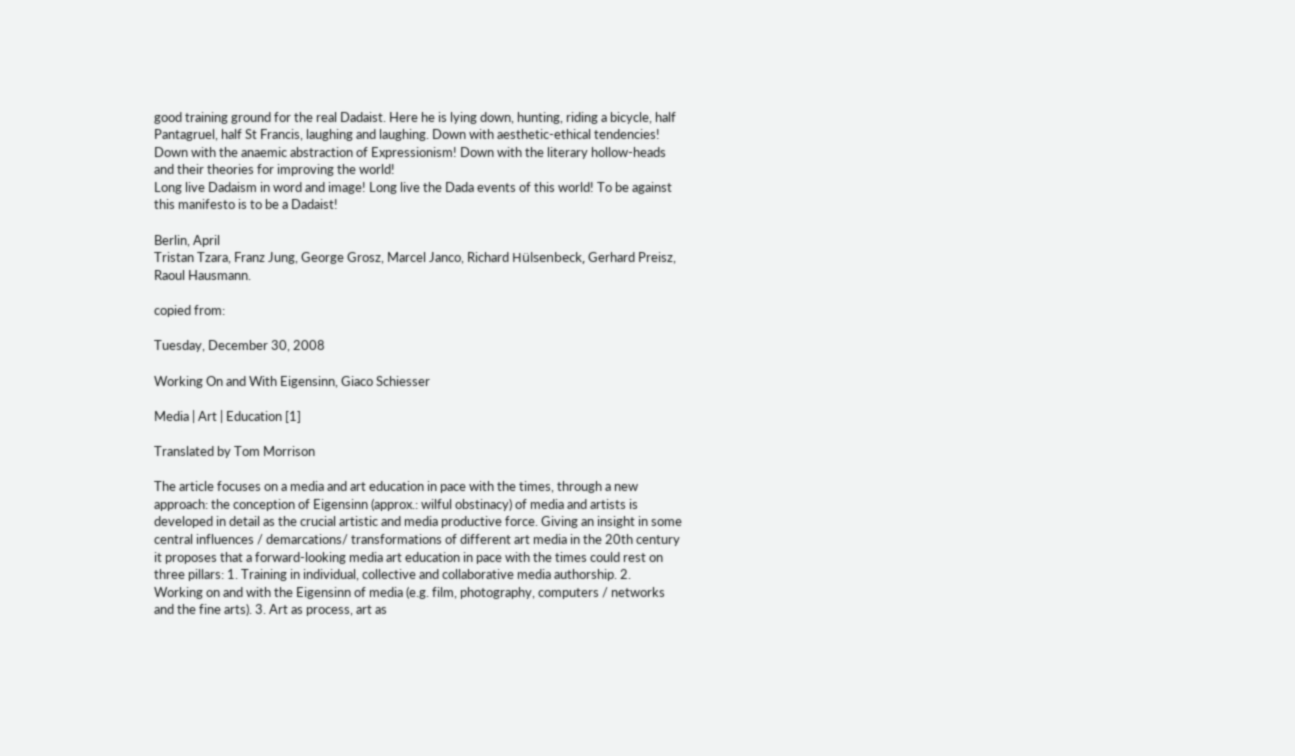good training ground for the real Dadaist. Here he is lying down, hunting, riding a bicycle, half Pantagruel, half St Francis, laughing and laughing. Down with aesthetic-ethical tendencies! Down with the anaemic abstraction of Expressionism! Down with the literary hollow-heads and their theories for improving the world!
Long live Dadaism in word and image! Long live the Dada events of this world! To be against this manifesto is to be a Dadaist!

Berlin, April
Tristan Tzara, Franz Jung, George Grosz, Marcel Janco, Richard Hülsenbeck, Gerhard Preisz, Raoul Hausmann.

copied from:

Tuesday, December 30, 2008

Working On and With Eigensinn, Giaco Schiesser

Media | Art | Education [1]

Translated by Tom Morrison

The article focuses on a media and art education in pace with the times, through a new approach: the conception of Eigensinn (approx.: wilful obstinacy) of media and artists is developed in detail as the crucial artistic and media productive force. Giving an insight in some central influences / demarcations/ transformations of different art media in the 20th century it proposes that a forward-looking media art education in pace with the times could rest on three pillars: 1. Training in individual, collective and collaborative media authorship. 2. Working on and with the Eigensinn of media (e.g. film, photography, computers / networks and the fine arts). 3. Art as process, art as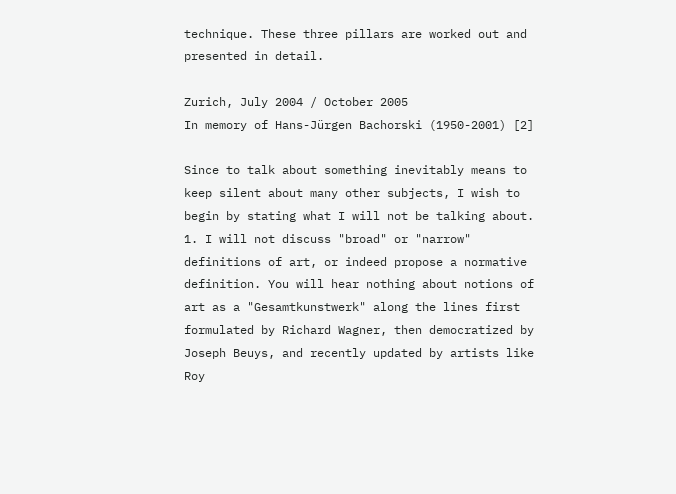technique. These three pillars are worked out and presented in detail.

Zurich, July 2004 / October 2005
In memory of Hans-Jürgen Bachorski (1950-2001) [2]

Since to talk about something inevitably means to keep silent about many other subjects, I wish to begin by stating what I will not be talking about.
1. I will not discuss "broad" or "narrow" definitions of art, or indeed propose a normative definition. You will hear nothing about notions of art as a "Gesamtkunstwerk" along the lines first formulated by Richard Wagner, then democratized by Joseph Beuys, and recently updated by artists like Roy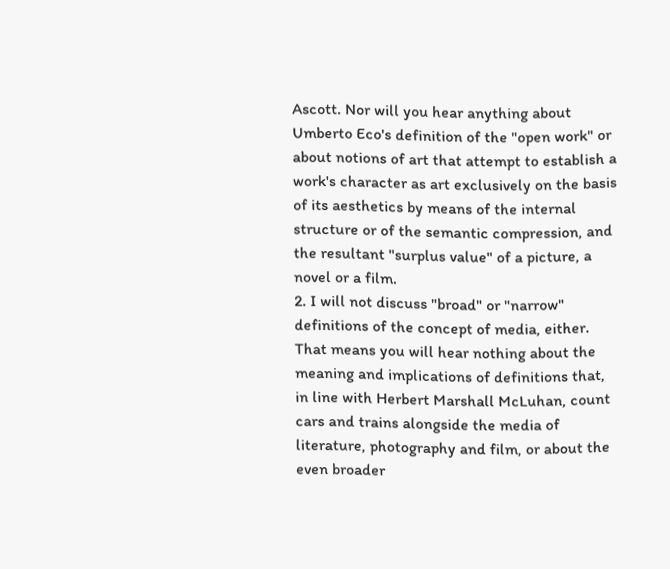Ascott. Nor will you hear anything about Umberto Eco's definition of the "open work" or about notions of art that attempt to establish a work's character as art exclusively on the basis of its aesthetics by means of the internal structure or of the semantic compression, and the resultant "surplus value" of a picture, a novel or a film.
2. I will not discuss "broad" or "narrow" definitions of the concept of media, either. That means you will hear nothing about the meaning and implications of definitions that, in line with Herbert Marshall McLuhan, count cars and trains alongside the media of literature, photography and film, or about the even broader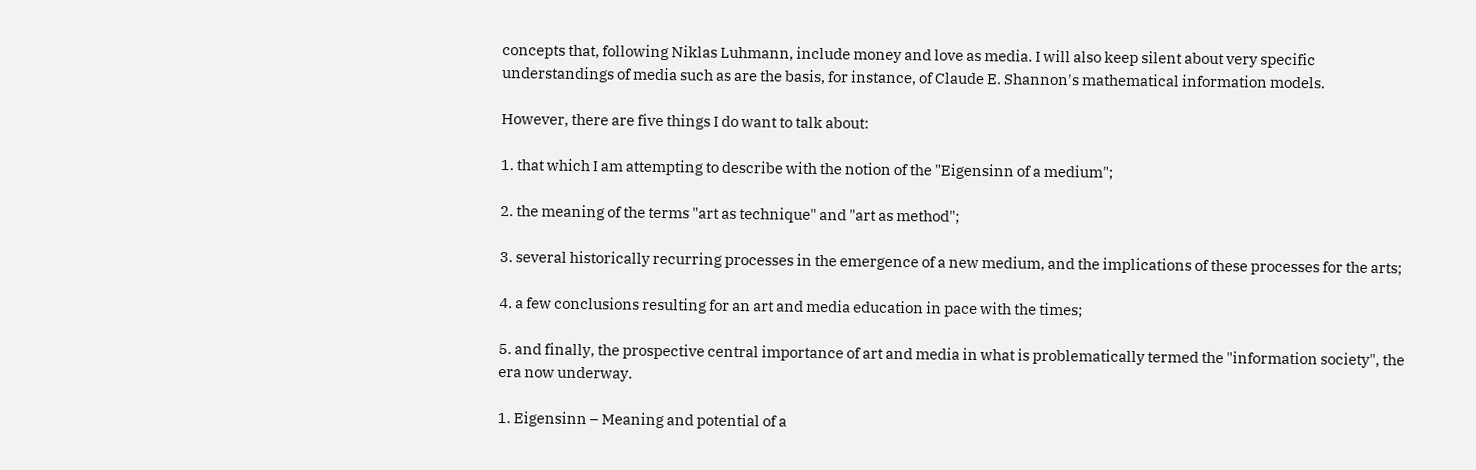concepts that, following Niklas Luhmann, include money and love as media. I will also keep silent about very specific understandings of media such as are the basis, for instance, of Claude E. Shannon's mathematical information models.

However, there are five things I do want to talk about:

1. that which I am attempting to describe with the notion of the "Eigensinn of a medium";

2. the meaning of the terms "art as technique" and "art as method";

3. several historically recurring processes in the emergence of a new medium, and the implications of these processes for the arts;

4. a few conclusions resulting for an art and media education in pace with the times;

5. and finally, the prospective central importance of art and media in what is problematically termed the "information society", the era now underway.

1. Eigensinn – Meaning and potential of a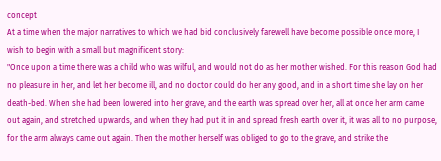concept
At a time when the major narratives to which we had bid conclusively farewell have become possible once more, I wish to begin with a small but magnificent story:
"Once upon a time there was a child who was wilful, and would not do as her mother wished. For this reason God had no pleasure in her, and let her become ill, and no doctor could do her any good, and in a short time she lay on her death-bed. When she had been lowered into her grave, and the earth was spread over her, all at once her arm came out again, and stretched upwards, and when they had put it in and spread fresh earth over it, it was all to no purpose, for the arm always came out again. Then the mother herself was obliged to go to the grave, and strike the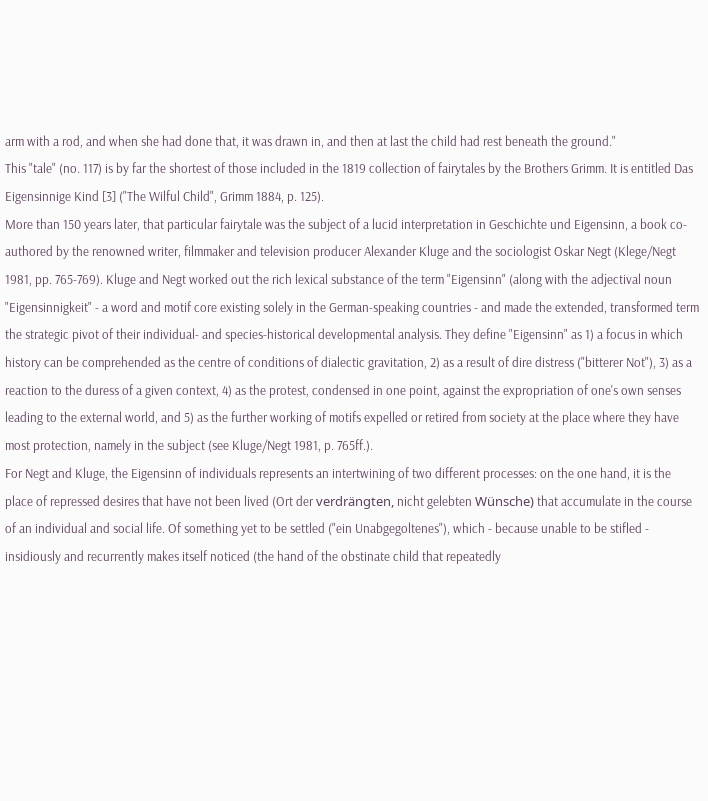arm with a rod, and when she had done that, it was drawn in, and then at last the child had rest beneath the ground."
This "tale" (no. 117) is by far the shortest of those included in the 1819 collection of fairytales by the Brothers Grimm. It is entitled Das Eigensinnige Kind [3] ("The Wilful Child", Grimm 1884, p. 125).
More than 150 years later, that particular fairytale was the subject of a lucid interpretation in Geschichte und Eigensinn, a book co-authored by the renowned writer, filmmaker and television producer Alexander Kluge and the sociologist Oskar Negt (Klege/Negt 1981, pp. 765-769). Kluge and Negt worked out the rich lexical substance of the term "Eigensinn" (along with the adjectival noun "Eigensinnigkeit" - a word and motif core existing solely in the German-speaking countries - and made the extended, transformed term the strategic pivot of their individual- and species-historical developmental analysis. They define "Eigensinn" as 1) a focus in which history can be comprehended as the centre of conditions of dialectic gravitation, 2) as a result of dire distress ("bitterer Not"), 3) as a reaction to the duress of a given context, 4) as the protest, condensed in one point, against the expropriation of one's own senses leading to the external world, and 5) as the further working of motifs expelled or retired from society at the place where they have most protection, namely in the subject (see Kluge/Negt 1981, p. 765ff.).
For Negt and Kluge, the Eigensinn of individuals represents an intertwining of two different processes: on the one hand, it is the place of repressed desires that have not been lived (Ort der verdrängten, nicht gelebten Wünsche) that accumulate in the course of an individual and social life. Of something yet to be settled ("ein Unabgegoltenes"), which - because unable to be stifled - insidiously and recurrently makes itself noticed (the hand of the obstinate child that repeatedly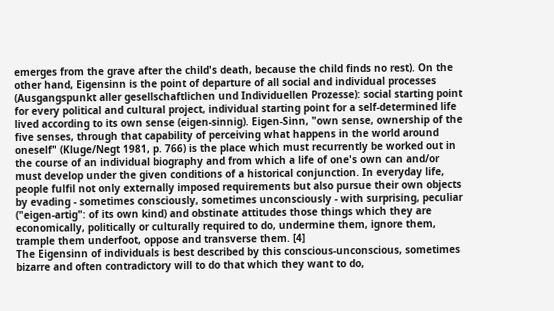emerges from the grave after the child's death, because the child finds no rest). On the other hand, Eigensinn is the point of departure of all social and individual processes (Ausgangspunkt aller gesellschaftlichen und Individuellen Prozesse): social starting point for every political and cultural project, individual starting point for a self-determined life lived according to its own sense (eigen-sinnig). Eigen-Sinn, "own sense, ownership of the five senses, through that capability of perceiving what happens in the world around oneself" (Kluge/Negt 1981, p. 766) is the place which must recurrently be worked out in the course of an individual biography and from which a life of one's own can and/or must develop under the given conditions of a historical conjunction. In everyday life, people fulfil not only externally imposed requirements but also pursue their own objects by evading - sometimes consciously, sometimes unconsciously - with surprising, peculiar ("eigen-artig": of its own kind) and obstinate attitudes those things which they are economically, politically or culturally required to do, undermine them, ignore them, trample them underfoot, oppose and transverse them. [4]
The Eigensinn of individuals is best described by this conscious-unconscious, sometimes bizarre and often contradictory will to do that which they want to do,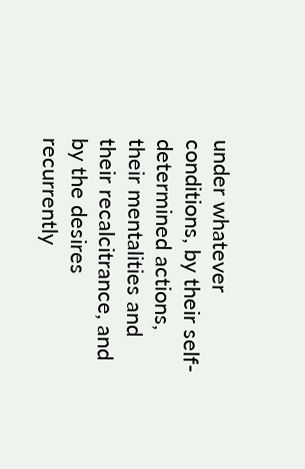under whatever conditions, by their self-determined actions, their mentalities and their recalcitrance, and by the desires recurrently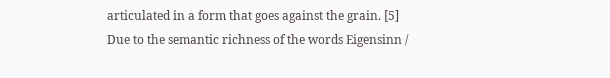articulated in a form that goes against the grain. [5]
Due to the semantic richness of the words Eigensinn /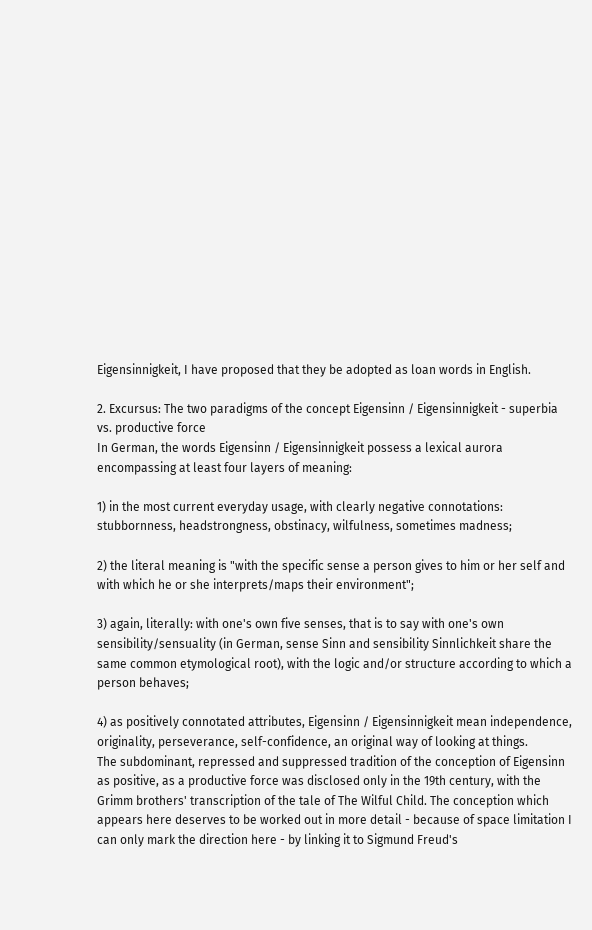Eigensinnigkeit, I have proposed that they be adopted as loan words in English.

2. Excursus: The two paradigms of the concept Eigensinn / Eigensinnigkeit - superbia vs. productive force
In German, the words Eigensinn / Eigensinnigkeit possess a lexical aurora encompassing at least four layers of meaning:

1) in the most current everyday usage, with clearly negative connotations: stubbornness, headstrongness, obstinacy, wilfulness, sometimes madness;

2) the literal meaning is "with the specific sense a person gives to him or her self and with which he or she interprets/maps their environment";

3) again, literally: with one's own five senses, that is to say with one's own sensibility/sensuality (in German, sense Sinn and sensibility Sinnlichkeit share the same common etymological root), with the logic and/or structure according to which a person behaves;

4) as positively connotated attributes, Eigensinn / Eigensinnigkeit mean independence,
originality, perseverance, self-confidence, an original way of looking at things.
The subdominant, repressed and suppressed tradition of the conception of Eigensinn as positive, as a productive force was disclosed only in the 19th century, with the Grimm brothers' transcription of the tale of The Wilful Child. The conception which appears here deserves to be worked out in more detail - because of space limitation I can only mark the direction here - by linking it to Sigmund Freud's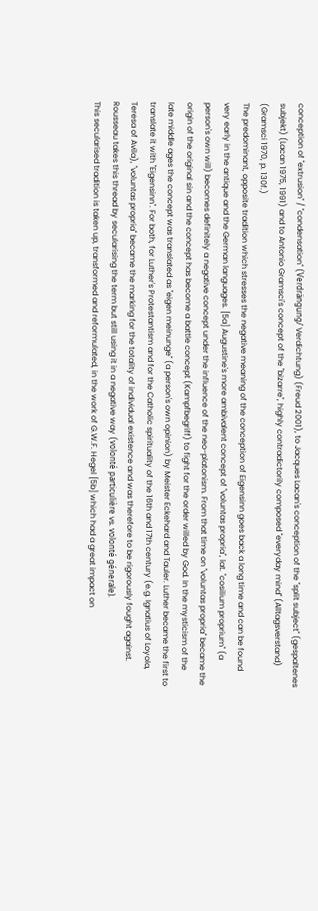conception of "extrusion" / "condensation" (Verdrängung/ Verdichtung) (Freud 2001), to Jacques Lacan's conception of the "split subject" (gespaltenes subjekt) (Lacan 1975, 1991) and to Antonio Gramsci's concept of the "bizarre", highly contradictorily composed "everyday mind" (Alltagsverstand) (Gramsci 1970, p. 130f.)
The predominant, opposite tradition which stresses the negative meaning of the conception of Eigensinn goes back a long time and can be found very early in the antique and the German languages. [5a] Augustine's more ambivalent concept of "voluntas propria", lat. "cosilium proprium" (a person's own will) becomes definitely a negative concept under the influence of the neo-platonism. From that time on "voluntas propria" became the origin of the original sin and the concept has become a battle concept (Kampfbegriff) to fight for the order willed by God. In the mysticism of the late middle ages the concept was translated as "eigen meinunge" (a person's own opinion) by Meister Eckehard and Tauler. Luther became the first to translate it with "Eigensinn". For both, for Luther's Protestantism and for the Catholic spirituality of the 16th and 17th century (e.g. Ignatius of Loyola, Teresa of Avila), "voluntas propria" became the marking for the totality of individual existence and was therefore to be rigorously fought against. Rousseau takes this thread by secularising the term but still using it in a negative way (volonté particulière vs. volonté génerale).
This secularised tradition is taken up, transformed and reformulated, in the work of G.W.F. Hegel [5b] which had a great impact on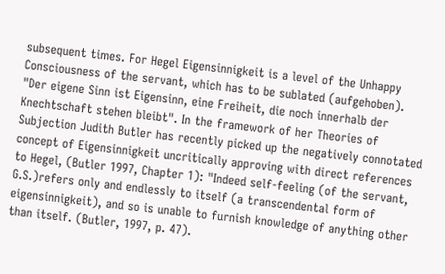subsequent times. For Hegel Eigensinnigkeit is a level of the Unhappy Consciousness of the servant, which has to be sublated (aufgehoben). "Der eigene Sinn ist Eigensinn, eine Freiheit, die noch innerhalb der Knechtschaft stehen bleibt". In the framework of her Theories of Subjection Judith Butler has recently picked up the negatively connotated concept of Eigensinnigkeit uncritically approving with direct references to Hegel, (Butler 1997, Chapter 1): "Indeed self-feeling (of the servant, G.S.)refers only and endlessly to itself (a transcendental form of eigensinnigkeit), and so is unable to furnish knowledge of anything other than itself. (Butler, 1997, p. 47).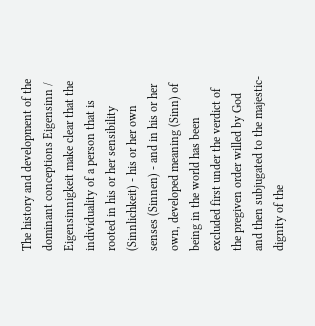The history and development of the dominant conceptions Eigensinn / Eigensinnigkeit make clear that the individuality of a person that is rooted in his or her sensibility (Sinnlichkeit) - his or her own senses (Sinnen) - and in his or her own, developed meaning (Sinn) of being in the world has been excluded first under the verdict of the pregiven order willed by God and then subjugated to the majestic-dignity of the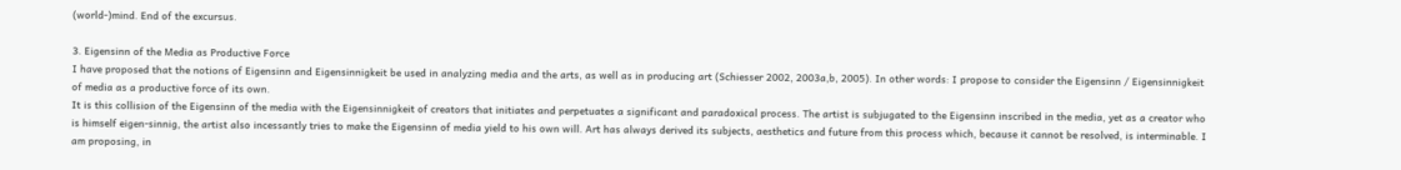(world-)mind. End of the excursus.

3. Eigensinn of the Media as Productive Force
I have proposed that the notions of Eigensinn and Eigensinnigkeit be used in analyzing media and the arts, as well as in producing art (Schiesser 2002, 2003a,b, 2005). In other words: I propose to consider the Eigensinn / Eigensinnigkeit of media as a productive force of its own.
It is this collision of the Eigensinn of the media with the Eigensinnigkeit of creators that initiates and perpetuates a significant and paradoxical process. The artist is subjugated to the Eigensinn inscribed in the media, yet as a creator who is himself eigen-sinnig, the artist also incessantly tries to make the Eigensinn of media yield to his own will. Art has always derived its subjects, aesthetics and future from this process which, because it cannot be resolved, is interminable. I am proposing, in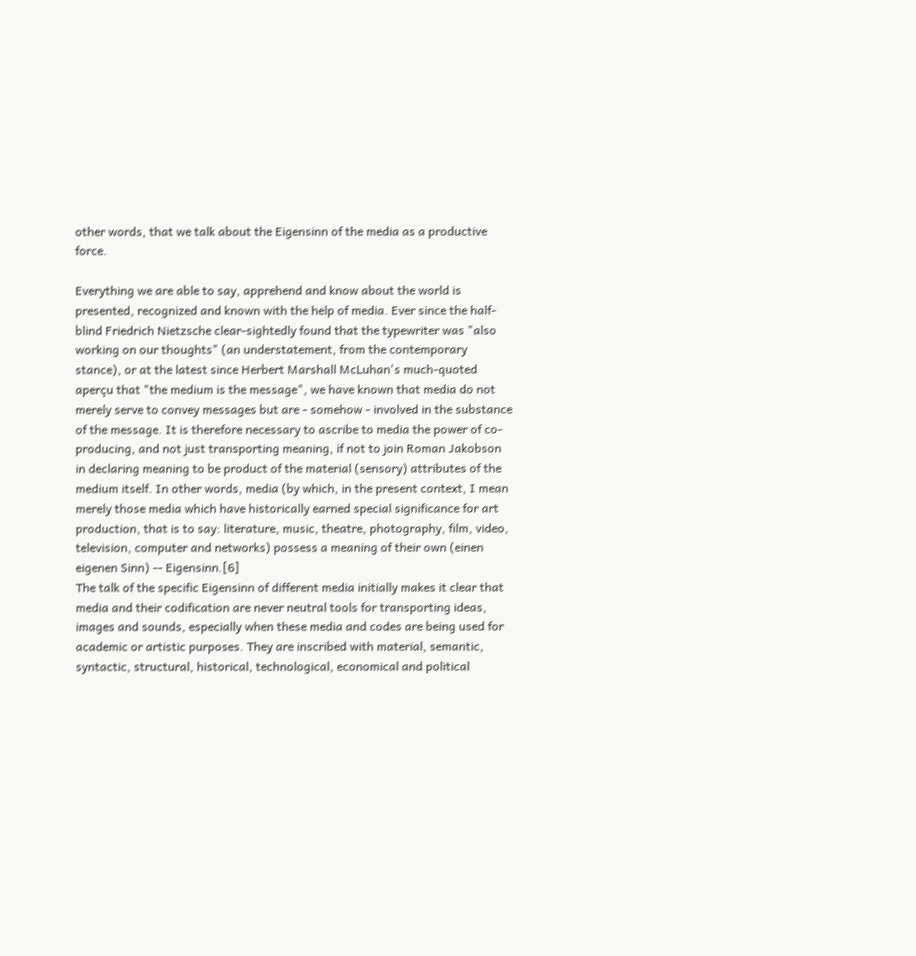other words, that we talk about the Eigensinn of the media as a productive force.

Everything we are able to say, apprehend and know about the world is presented, recognized and known with the help of media. Ever since the half-blind Friedrich Nietzsche clear-sightedly found that the typewriter was "also working on our thoughts" (an understatement, from the contemporary stance), or at the latest since Herbert Marshall McLuhan's much-quoted aperçu that "the medium is the message", we have known that media do not merely serve to convey messages but are - somehow - involved in the substance of the message. It is therefore necessary to ascribe to media the power of co-producing, and not just transporting meaning, if not to join Roman Jakobson in declaring meaning to be product of the material (sensory) attributes of the medium itself. In other words, media (by which, in the present context, I mean merely those media which have historically earned special significance for art production, that is to say: literature, music, theatre, photography, film, video, television, computer and networks) possess a meaning of their own (einen eigenen Sinn) -- Eigensinn.[6]
The talk of the specific Eigensinn of different media initially makes it clear that media and their codification are never neutral tools for transporting ideas, images and sounds, especially when these media and codes are being used for academic or artistic purposes. They are inscribed with material, semantic, syntactic, structural, historical, technological, economical and political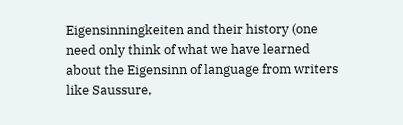Eigensinningkeiten and their history (one need only think of what we have learned about the Eigensinn of language from writers like Saussure,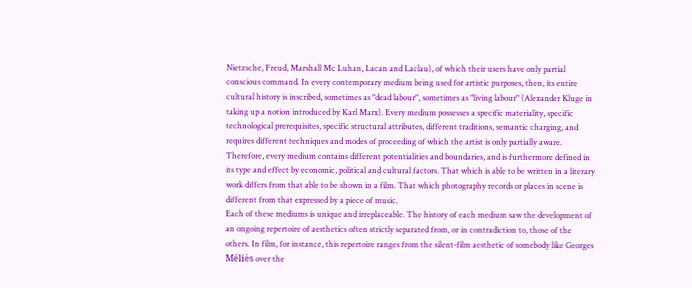Nietzsche, Freud, Marshall Mc Luhan, Lacan and Laclau), of which their users have only partial conscious command. In every contemporary medium being used for artistic purposes, then, its entire cultural history is inscribed, sometimes as "dead labour", sometimes as "living labour" (Alexander Kluge in taking up a notion introduced by Karl Marx). Every medium possesses a specific materiality, specific technological prerequisites, specific structural attributes, different traditions, semantic charging, and requires different techniques and modes of proceeding of which the artist is only partially aware. Therefore, every medium contains different potentialities and boundaries, and is furthermore defined in its type and effect by economic, political and cultural factors. That which is able to be written in a literary work differs from that able to be shown in a film. That which photography records or places in scene is different from that expressed by a piece of music.
Each of these mediums is unique and irreplaceable. The history of each medium saw the development of an ongoing repertoire of aesthetics often strictly separated from, or in contradiction to, those of the others. In film, for instance, this repertoire ranges from the silent-film aesthetic of somebody like Georges Méliès over the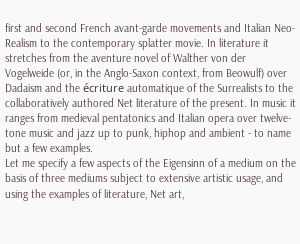first and second French avant-garde movements and Italian Neo-Realism to the contemporary splatter movie. In literature it stretches from the aventure novel of Walther von der Vogelweide (or, in the Anglo-Saxon context, from Beowulf) over Dadaism and the écriture automatique of the Surrealists to the collaboratively authored Net literature of the present. In music it ranges from medieval pentatonics and Italian opera over twelve-tone music and jazz up to punk, hiphop and ambient - to name but a few examples.
Let me specify a few aspects of the Eigensinn of a medium on the basis of three mediums subject to extensive artistic usage, and using the examples of literature, Net art,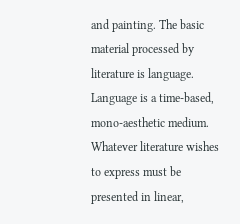and painting. The basic material processed by literature is language. Language is a time-based, mono-aesthetic medium. Whatever literature wishes to express must be presented in linear,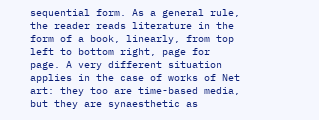sequential form. As a general rule, the reader reads literature in the form of a book, linearly, from top left to bottom right, page for page. A very different situation applies in the case of works of Net art: they too are time-based media, but they are synaesthetic as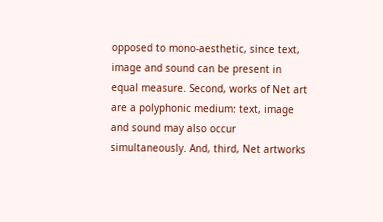opposed to mono-aesthetic, since text, image and sound can be present in equal measure. Second, works of Net art are a polyphonic medium: text, image and sound may also occur simultaneously. And, third, Net artworks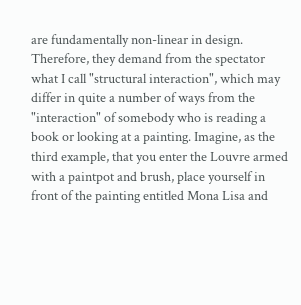are fundamentally non-linear in design. Therefore, they demand from the spectator what I call "structural interaction", which may differ in quite a number of ways from the "interaction" of somebody who is reading a book or looking at a painting. Imagine, as the third example, that you enter the Louvre armed with a paintpot and brush, place yourself in front of the painting entitled Mona Lisa and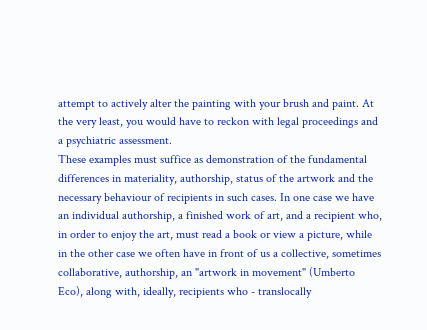attempt to actively alter the painting with your brush and paint. At the very least, you would have to reckon with legal proceedings and a psychiatric assessment.
These examples must suffice as demonstration of the fundamental differences in materiality, authorship, status of the artwork and the necessary behaviour of recipients in such cases. In one case we have an individual authorship, a finished work of art, and a recipient who, in order to enjoy the art, must read a book or view a picture, while in the other case we often have in front of us a collective, sometimes collaborative, authorship, an "artwork in movement" (Umberto Eco), along with, ideally, recipients who - translocally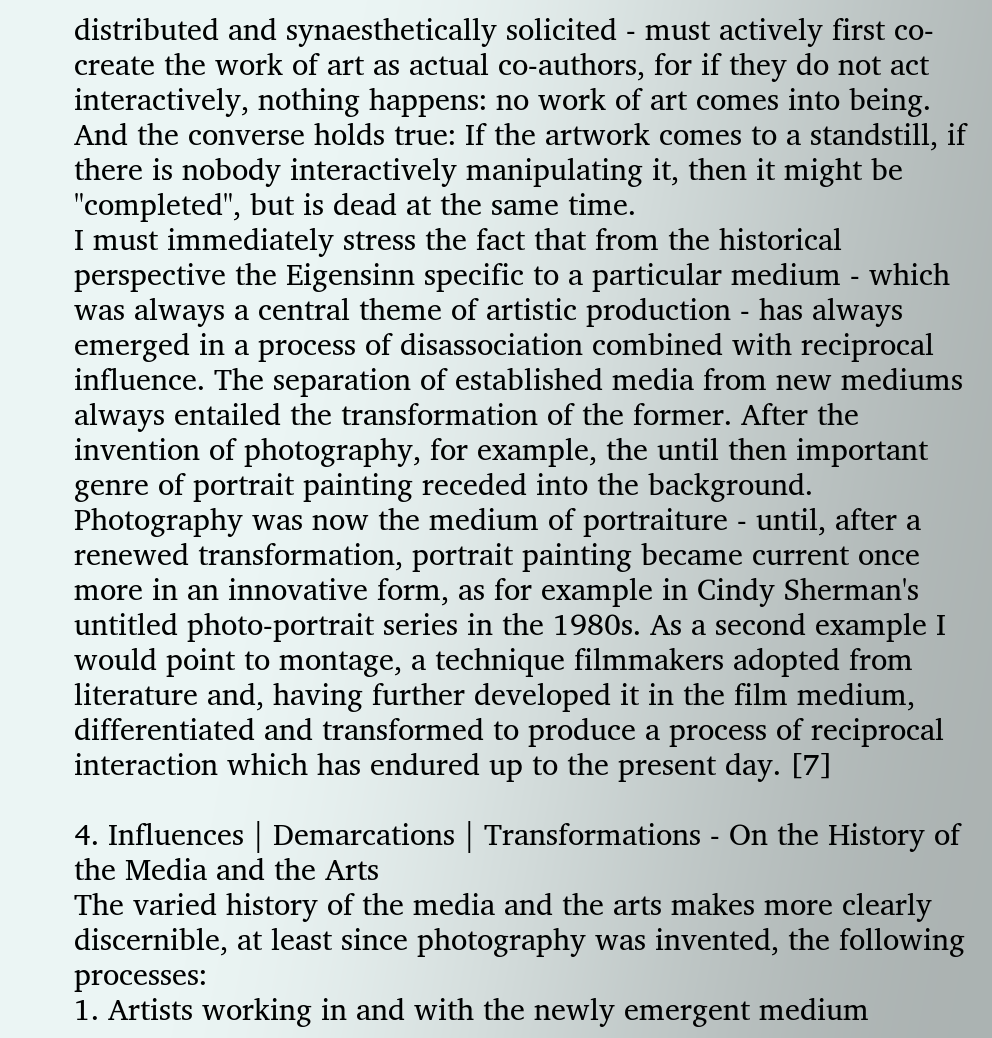distributed and synaesthetically solicited - must actively first co-create the work of art as actual co-authors, for if they do not act interactively, nothing happens: no work of art comes into being. And the converse holds true: If the artwork comes to a standstill, if there is nobody interactively manipulating it, then it might be "completed", but is dead at the same time.
I must immediately stress the fact that from the historical perspective the Eigensinn specific to a particular medium - which was always a central theme of artistic production - has always emerged in a process of disassociation combined with reciprocal influence. The separation of established media from new mediums always entailed the transformation of the former. After the invention of photography, for example, the until then important genre of portrait painting receded into the background. Photography was now the medium of portraiture - until, after a renewed transformation, portrait painting became current once more in an innovative form, as for example in Cindy Sherman's untitled photo-portrait series in the 1980s. As a second example I would point to montage, a technique filmmakers adopted from literature and, having further developed it in the film medium, differentiated and transformed to produce a process of reciprocal interaction which has endured up to the present day. [7]

4. Influences | Demarcations | Transformations - On the History of the Media and the Arts
The varied history of the media and the arts makes more clearly discernible, at least since photography was invented, the following processes:
1. Artists working in and with the newly emergent medium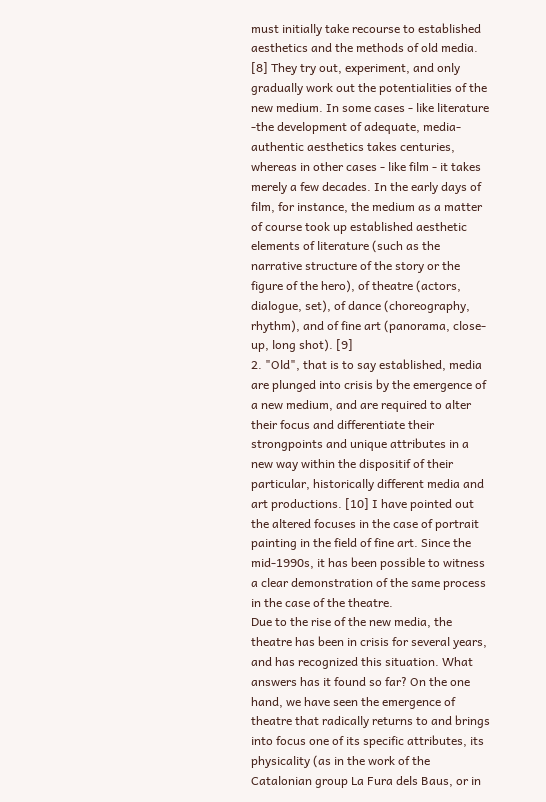must initially take recourse to established aesthetics and the methods of old media. [8] They try out, experiment, and only gradually work out the potentialities of the new medium. In some cases - like literature -the development of adequate, media-authentic aesthetics takes centuries, whereas in other cases - like film - it takes merely a few decades. In the early days of film, for instance, the medium as a matter of course took up established aesthetic elements of literature (such as the narrative structure of the story or the figure of the hero), of theatre (actors, dialogue, set), of dance (choreography, rhythm), and of fine art (panorama, close-up, long shot). [9]
2. "Old", that is to say established, media are plunged into crisis by the emergence of a new medium, and are required to alter their focus and differentiate their strongpoints and unique attributes in a new way within the dispositif of their particular, historically different media and art productions. [10] I have pointed out the altered focuses in the case of portrait painting in the field of fine art. Since the mid-1990s, it has been possible to witness a clear demonstration of the same process in the case of the theatre.
Due to the rise of the new media, the theatre has been in crisis for several years, and has recognized this situation. What answers has it found so far? On the one hand, we have seen the emergence of theatre that radically returns to and brings into focus one of its specific attributes, its physicality (as in the work of the Catalonian group La Fura dels Baus, or in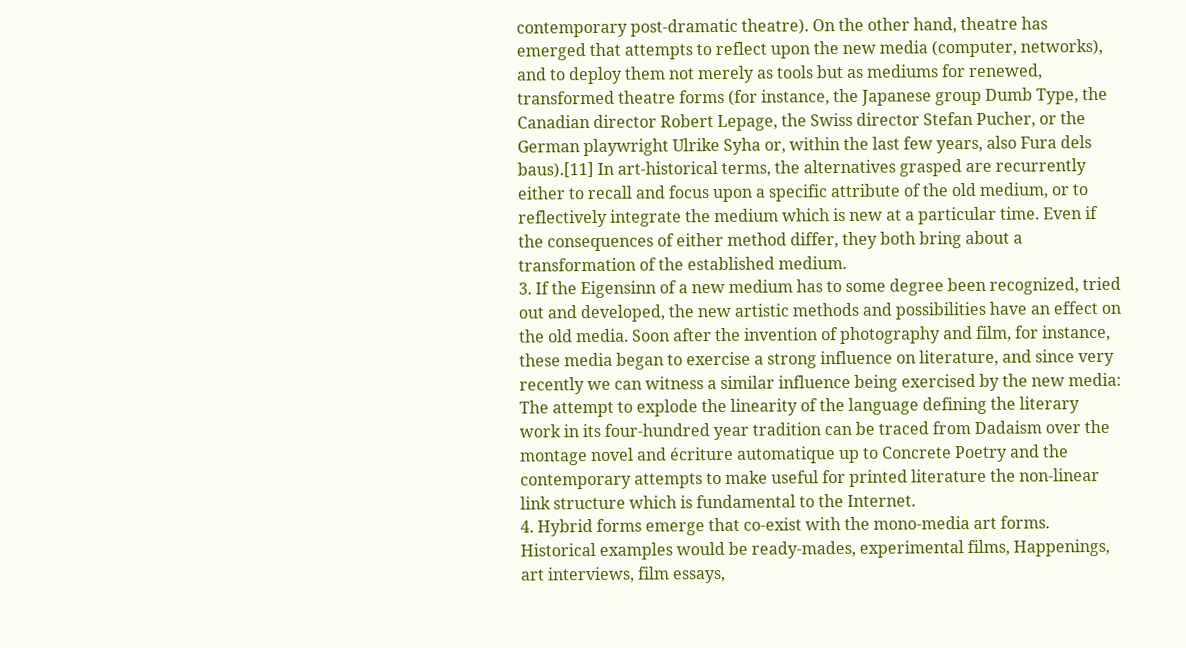contemporary post-dramatic theatre). On the other hand, theatre has emerged that attempts to reflect upon the new media (computer, networks), and to deploy them not merely as tools but as mediums for renewed, transformed theatre forms (for instance, the Japanese group Dumb Type, the Canadian director Robert Lepage, the Swiss director Stefan Pucher, or the German playwright Ulrike Syha or, within the last few years, also Fura dels baus).[11] In art-historical terms, the alternatives grasped are recurrently either to recall and focus upon a specific attribute of the old medium, or to reflectively integrate the medium which is new at a particular time. Even if the consequences of either method differ, they both bring about a transformation of the established medium.
3. If the Eigensinn of a new medium has to some degree been recognized, tried out and developed, the new artistic methods and possibilities have an effect on the old media. Soon after the invention of photography and film, for instance, these media began to exercise a strong influence on literature, and since very recently we can witness a similar influence being exercised by the new media: The attempt to explode the linearity of the language defining the literary work in its four-hundred year tradition can be traced from Dadaism over the montage novel and écriture automatique up to Concrete Poetry and the contemporary attempts to make useful for printed literature the non-linear link structure which is fundamental to the Internet.
4. Hybrid forms emerge that co-exist with the mono-media art forms. Historical examples would be ready-mades, experimental films, Happenings, art interviews, film essays,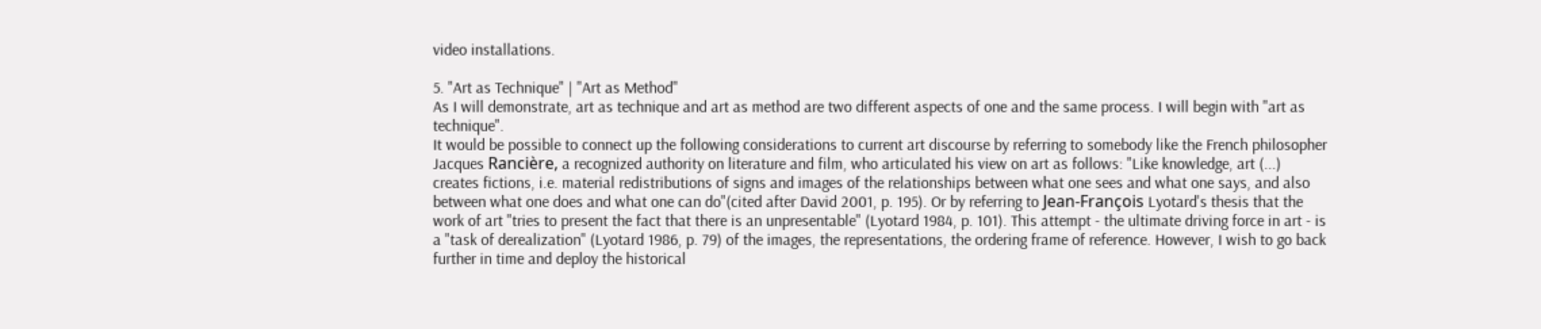video installations.

5. "Art as Technique" | "Art as Method"
As I will demonstrate, art as technique and art as method are two different aspects of one and the same process. I will begin with "art as technique".
It would be possible to connect up the following considerations to current art discourse by referring to somebody like the French philosopher Jacques Rancière, a recognized authority on literature and film, who articulated his view on art as follows: "Like knowledge, art (...) creates fictions, i.e. material redistributions of signs and images of the relationships between what one sees and what one says, and also between what one does and what one can do"(cited after David 2001, p. 195). Or by referring to Jean-François Lyotard's thesis that the work of art "tries to present the fact that there is an unpresentable" (Lyotard 1984, p. 101). This attempt - the ultimate driving force in art - is a "task of derealization" (Lyotard 1986, p. 79) of the images, the representations, the ordering frame of reference. However, I wish to go back further in time and deploy the historical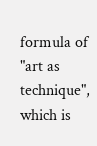formula of "art as technique", which is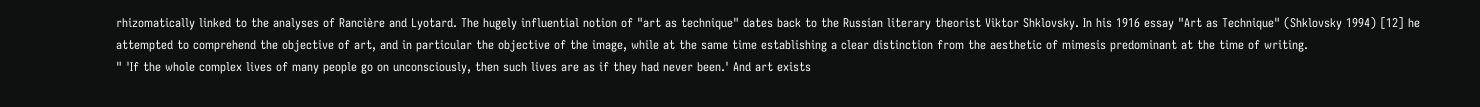rhizomatically linked to the analyses of Rancière and Lyotard. The hugely influential notion of "art as technique" dates back to the Russian literary theorist Viktor Shklovsky. In his 1916 essay "Art as Technique" (Shklovsky 1994) [12] he attempted to comprehend the objective of art, and in particular the objective of the image, while at the same time establishing a clear distinction from the aesthetic of mimesis predominant at the time of writing.
" 'If the whole complex lives of many people go on unconsciously, then such lives are as if they had never been.' And art exists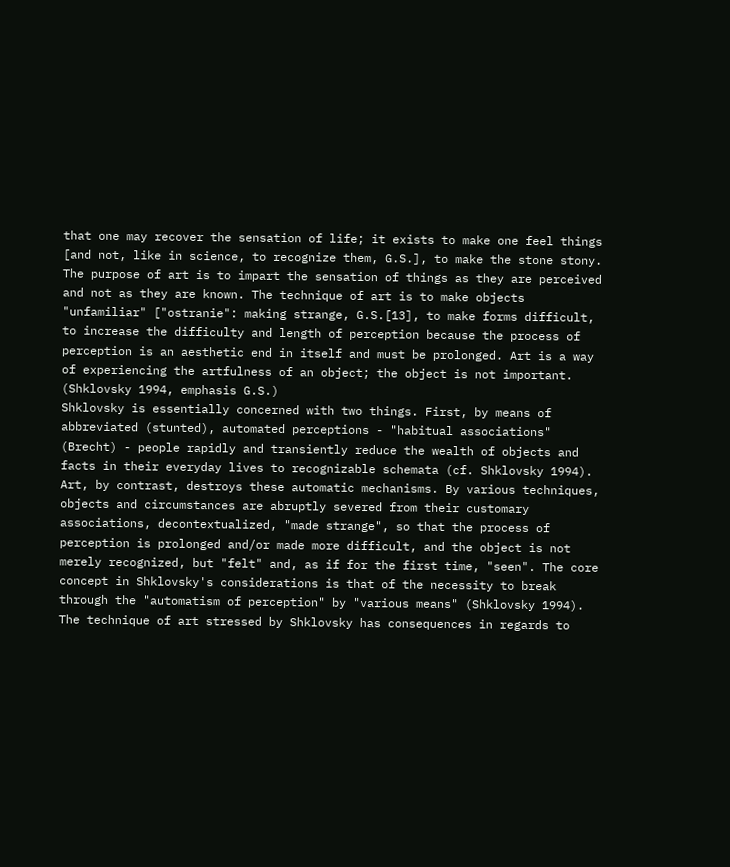that one may recover the sensation of life; it exists to make one feel things [and not, like in science, to recognize them, G.S.], to make the stone stony. The purpose of art is to impart the sensation of things as they are perceived and not as they are known. The technique of art is to make objects "unfamiliar" ["ostranie": making strange, G.S.[13], to make forms difficult, to increase the difficulty and length of perception because the process of perception is an aesthetic end in itself and must be prolonged. Art is a way of experiencing the artfulness of an object; the object is not important. (Shklovsky 1994, emphasis G.S.)
Shklovsky is essentially concerned with two things. First, by means of abbreviated (stunted), automated perceptions - "habitual associations" (Brecht) - people rapidly and transiently reduce the wealth of objects and facts in their everyday lives to recognizable schemata (cf. Shklovsky 1994). Art, by contrast, destroys these automatic mechanisms. By various techniques, objects and circumstances are abruptly severed from their customary associations, decontextualized, "made strange", so that the process of perception is prolonged and/or made more difficult, and the object is not merely recognized, but "felt" and, as if for the first time, "seen". The core concept in Shklovsky's considerations is that of the necessity to break through the "automatism of perception" by "various means" (Shklovsky 1994).
The technique of art stressed by Shklovsky has consequences in regards to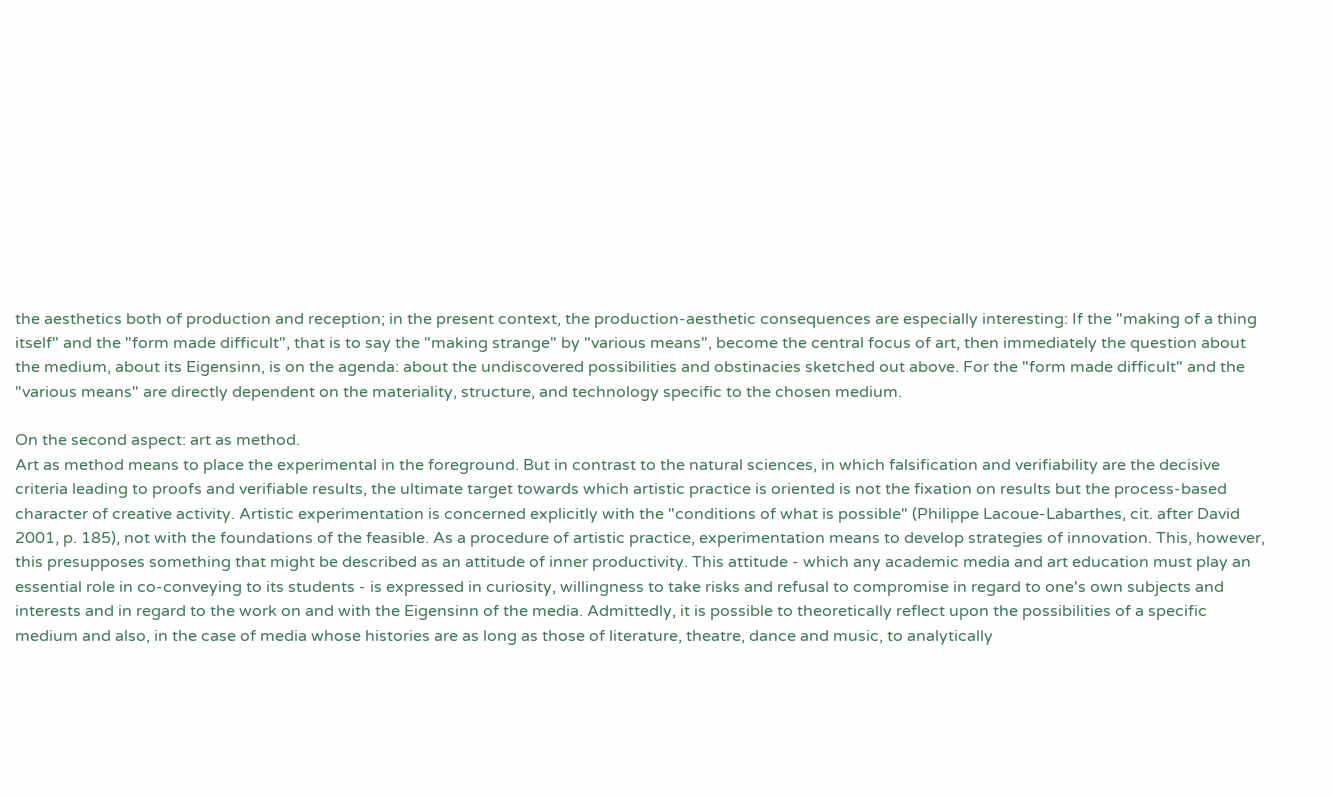the aesthetics both of production and reception; in the present context, the production-aesthetic consequences are especially interesting: If the "making of a thing itself" and the "form made difficult", that is to say the "making strange" by "various means", become the central focus of art, then immediately the question about the medium, about its Eigensinn, is on the agenda: about the undiscovered possibilities and obstinacies sketched out above. For the "form made difficult" and the "various means" are directly dependent on the materiality, structure, and technology specific to the chosen medium.

On the second aspect: art as method.
Art as method means to place the experimental in the foreground. But in contrast to the natural sciences, in which falsification and verifiability are the decisive criteria leading to proofs and verifiable results, the ultimate target towards which artistic practice is oriented is not the fixation on results but the process-based character of creative activity. Artistic experimentation is concerned explicitly with the "conditions of what is possible" (Philippe Lacoue-Labarthes, cit. after David 2001, p. 185), not with the foundations of the feasible. As a procedure of artistic practice, experimentation means to develop strategies of innovation. This, however, this presupposes something that might be described as an attitude of inner productivity. This attitude - which any academic media and art education must play an essential role in co-conveying to its students - is expressed in curiosity, willingness to take risks and refusal to compromise in regard to one's own subjects and interests and in regard to the work on and with the Eigensinn of the media. Admittedly, it is possible to theoretically reflect upon the possibilities of a specific medium and also, in the case of media whose histories are as long as those of literature, theatre, dance and music, to analytically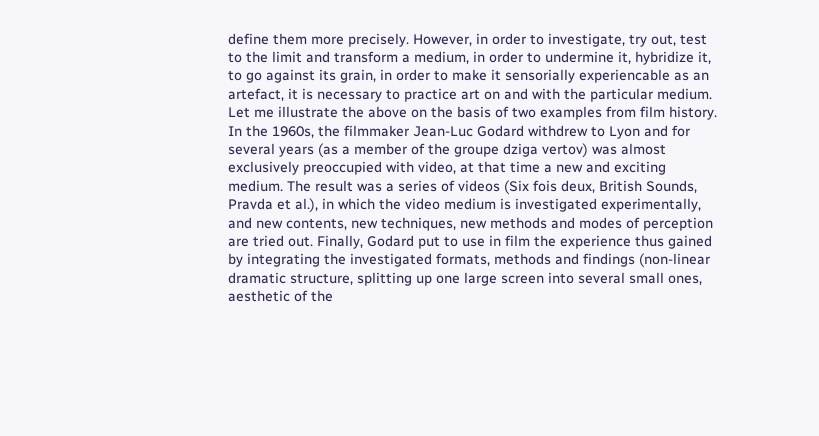define them more precisely. However, in order to investigate, try out, test to the limit and transform a medium, in order to undermine it, hybridize it, to go against its grain, in order to make it sensorially experiencable as an artefact, it is necessary to practice art on and with the particular medium.
Let me illustrate the above on the basis of two examples from film history. In the 1960s, the filmmaker Jean-Luc Godard withdrew to Lyon and for several years (as a member of the groupe dziga vertov) was almost exclusively preoccupied with video, at that time a new and exciting medium. The result was a series of videos (Six fois deux, British Sounds, Pravda et al.), in which the video medium is investigated experimentally, and new contents, new techniques, new methods and modes of perception are tried out. Finally, Godard put to use in film the experience thus gained by integrating the investigated formats, methods and findings (non-linear dramatic structure, splitting up one large screen into several small ones, aesthetic of the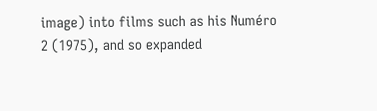image) into films such as his Numéro 2 (1975), and so expanded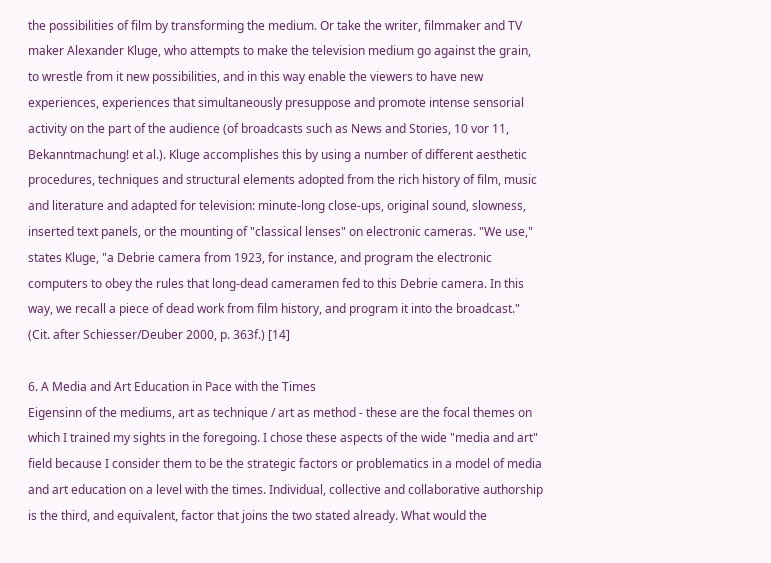the possibilities of film by transforming the medium. Or take the writer, filmmaker and TV maker Alexander Kluge, who attempts to make the television medium go against the grain, to wrestle from it new possibilities, and in this way enable the viewers to have new experiences, experiences that simultaneously presuppose and promote intense sensorial activity on the part of the audience (of broadcasts such as News and Stories, 10 vor 11, Bekanntmachung! et al.). Kluge accomplishes this by using a number of different aesthetic procedures, techniques and structural elements adopted from the rich history of film, music and literature and adapted for television: minute-long close-ups, original sound, slowness, inserted text panels, or the mounting of "classical lenses" on electronic cameras. "We use," states Kluge, "a Debrie camera from 1923, for instance, and program the electronic computers to obey the rules that long-dead cameramen fed to this Debrie camera. In this way, we recall a piece of dead work from film history, and program it into the broadcast." (Cit. after Schiesser/Deuber 2000, p. 363f.) [14]

6. A Media and Art Education in Pace with the Times
Eigensinn of the mediums, art as technique / art as method - these are the focal themes on which I trained my sights in the foregoing. I chose these aspects of the wide "media and art" field because I consider them to be the strategic factors or problematics in a model of media and art education on a level with the times. Individual, collective and collaborative authorship is the third, and equivalent, factor that joins the two stated already. What would the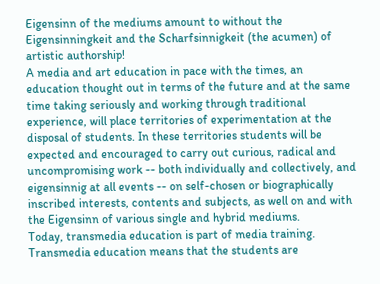Eigensinn of the mediums amount to without the Eigensinningkeit and the Scharfsinnigkeit (the acumen) of artistic authorship!
A media and art education in pace with the times, an education thought out in terms of the future and at the same time taking seriously and working through traditional experience, will place territories of experimentation at the disposal of students. In these territories students will be expected and encouraged to carry out curious, radical and uncompromising work -- both individually and collectively, and eigensinnig at all events -- on self-chosen or biographically inscribed interests, contents and subjects, as well on and with the Eigensinn of various single and hybrid mediums.
Today, transmedia education is part of media training. Transmedia education means that the students are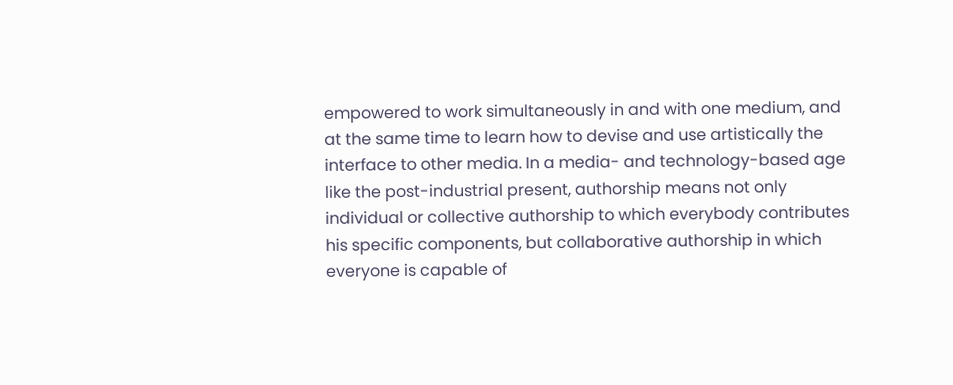empowered to work simultaneously in and with one medium, and at the same time to learn how to devise and use artistically the interface to other media. In a media- and technology-based age like the post-industrial present, authorship means not only individual or collective authorship to which everybody contributes his specific components, but collaborative authorship in which everyone is capable of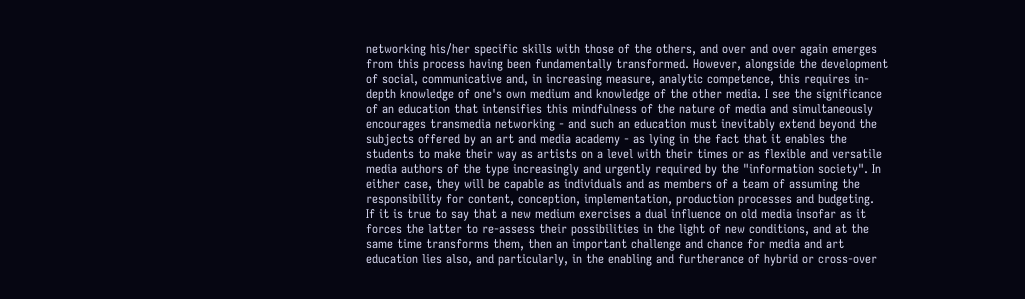networking his/her specific skills with those of the others, and over and over again emerges from this process having been fundamentally transformed. However, alongside the development of social, communicative and, in increasing measure, analytic competence, this requires in-depth knowledge of one's own medium and knowledge of the other media. I see the significance of an education that intensifies this mindfulness of the nature of media and simultaneously encourages transmedia networking - and such an education must inevitably extend beyond the subjects offered by an art and media academy - as lying in the fact that it enables the students to make their way as artists on a level with their times or as flexible and versatile media authors of the type increasingly and urgently required by the "information society". In either case, they will be capable as individuals and as members of a team of assuming the responsibility for content, conception, implementation, production processes and budgeting.
If it is true to say that a new medium exercises a dual influence on old media insofar as it forces the latter to re-assess their possibilities in the light of new conditions, and at the same time transforms them, then an important challenge and chance for media and art education lies also, and particularly, in the enabling and furtherance of hybrid or cross-over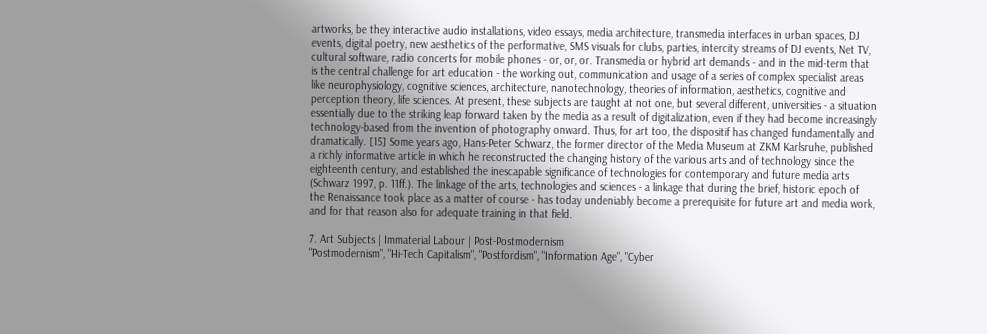artworks, be they interactive audio installations, video essays, media architecture, transmedia interfaces in urban spaces, DJ events, digital poetry, new aesthetics of the performative, SMS visuals for clubs, parties, intercity streams of DJ events, Net TV, cultural software, radio concerts for mobile phones - or, or, or. Transmedia or hybrid art demands - and in the mid-term that is the central challenge for art education - the working out, communication and usage of a series of complex specialist areas like neurophysiology, cognitive sciences, architecture, nanotechnology, theories of information, aesthetics, cognitive and perception theory, life sciences. At present, these subjects are taught at not one, but several different, universities - a situation essentially due to the striking leap forward taken by the media as a result of digitalization, even if they had become increasingly technology-based from the invention of photography onward. Thus, for art too, the dispositif has changed fundamentally and dramatically. [15] Some years ago, Hans-Peter Schwarz, the former director of the Media Museum at ZKM Karlsruhe, published a richly informative article in which he reconstructed the changing history of the various arts and of technology since the eighteenth century, and established the inescapable significance of technologies for contemporary and future media arts (Schwarz 1997, p. 11ff.). The linkage of the arts, technologies and sciences - a linkage that during the brief, historic epoch of the Renaissance took place as a matter of course - has today undeniably become a prerequisite for future art and media work, and for that reason also for adequate training in that field.

7. Art Subjects | Immaterial Labour | Post-Postmodernism
"Postmodernism", "Hi-Tech Capitalism", "Postfordism", "Information Age", "Cyber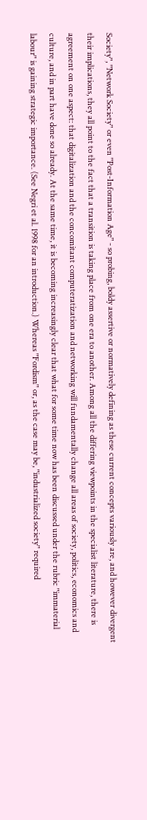Society", "Network Society" or even "Post-Information Age" - so probing, boldy assertive or normatively defining as these current concepts variously are, and however divergent their implications, they all point to the fact that a transition is taking place from one era to another. Among all the differing viewpoints in the specialist literature, there is agreement on one aspect: that digitalization and the concomitant computeratization and networking will fundamentally change all areas of society, politics, economics and culture, and in part have done so already. At the same time, it is becoming increasingly clear that what for some time now has been discussed under the rubric "immaterial labour" is gaining strategic importance. (See Negri et al. 1998 for an introduction.) Whereas "Fordism" or, as the case may be, "industrialized society" required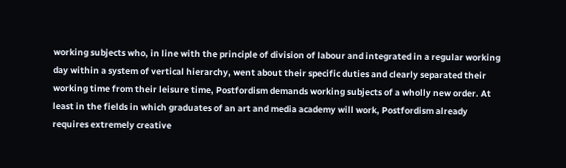working subjects who, in line with the principle of division of labour and integrated in a regular working day within a system of vertical hierarchy, went about their specific duties and clearly separated their working time from their leisure time, Postfordism demands working subjects of a wholly new order. At least in the fields in which graduates of an art and media academy will work, Postfordism already requires extremely creative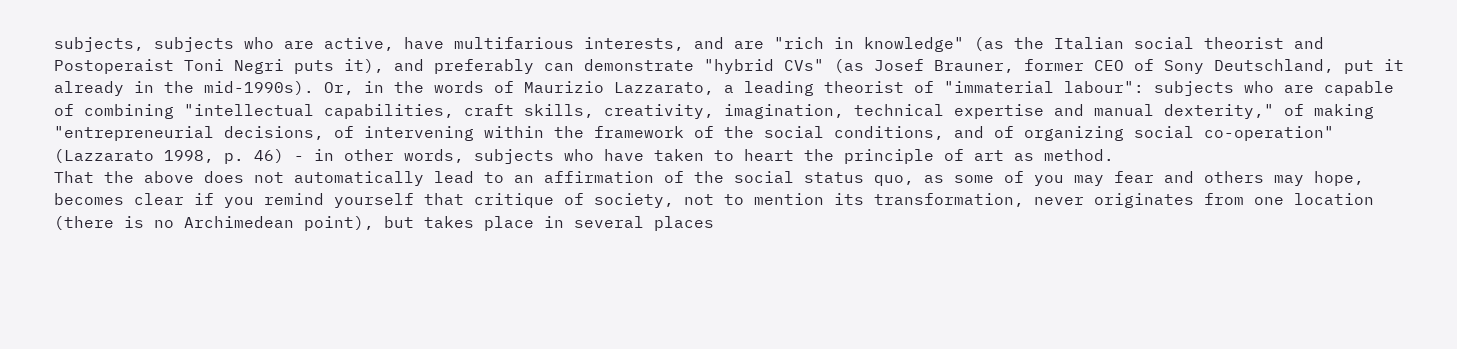subjects, subjects who are active, have multifarious interests, and are "rich in knowledge" (as the Italian social theorist and Postoperaist Toni Negri puts it), and preferably can demonstrate "hybrid CVs" (as Josef Brauner, former CEO of Sony Deutschland, put it already in the mid-1990s). Or, in the words of Maurizio Lazzarato, a leading theorist of "immaterial labour": subjects who are capable of combining "intellectual capabilities, craft skills, creativity, imagination, technical expertise and manual dexterity," of making "entrepreneurial decisions, of intervening within the framework of the social conditions, and of organizing social co-operation" (Lazzarato 1998, p. 46) - in other words, subjects who have taken to heart the principle of art as method.
That the above does not automatically lead to an affirmation of the social status quo, as some of you may fear and others may hope, becomes clear if you remind yourself that critique of society, not to mention its transformation, never originates from one location (there is no Archimedean point), but takes place in several places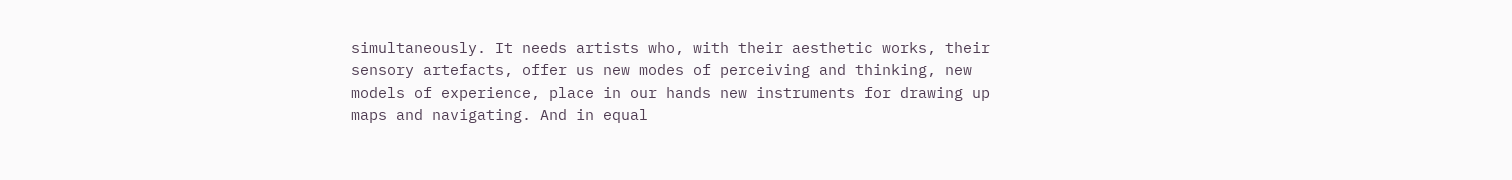simultaneously. It needs artists who, with their aesthetic works, their sensory artefacts, offer us new modes of perceiving and thinking, new models of experience, place in our hands new instruments for drawing up maps and navigating. And in equal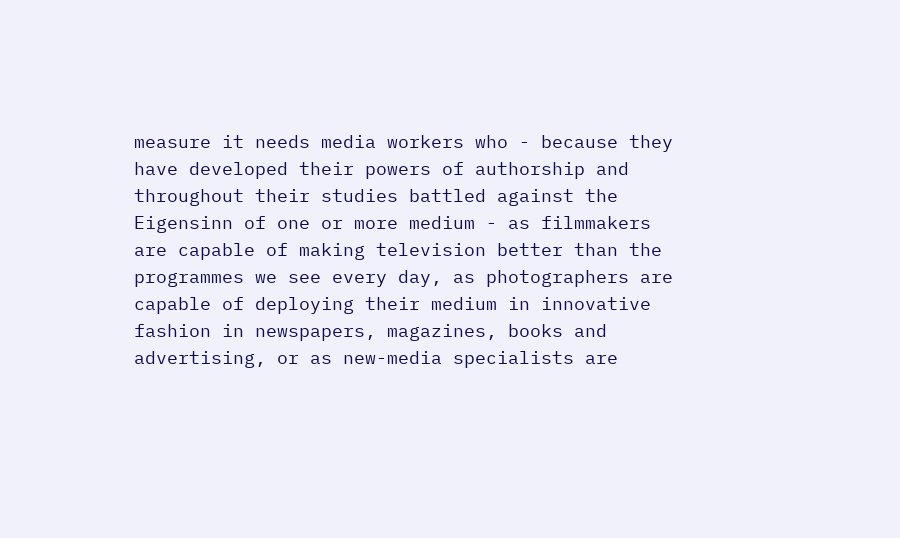measure it needs media workers who - because they have developed their powers of authorship and throughout their studies battled against the Eigensinn of one or more medium - as filmmakers are capable of making television better than the programmes we see every day, as photographers are capable of deploying their medium in innovative fashion in newspapers, magazines, books and advertising, or as new-media specialists are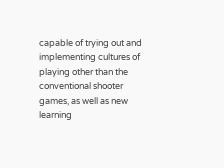capable of trying out and implementing cultures of playing other than the conventional shooter games, as well as new learning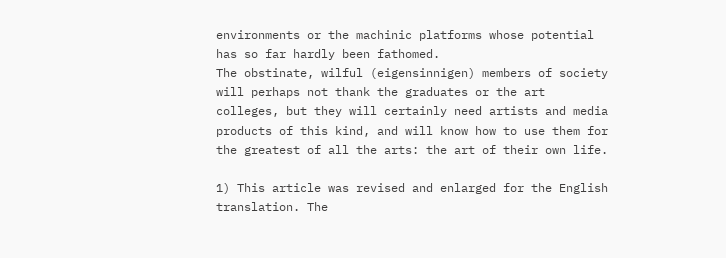environments or the machinic platforms whose potential has so far hardly been fathomed.
The obstinate, wilful (eigensinnigen) members of society will perhaps not thank the graduates or the art colleges, but they will certainly need artists and media products of this kind, and will know how to use them for the greatest of all the arts: the art of their own life.

1) This article was revised and enlarged for the English translation. The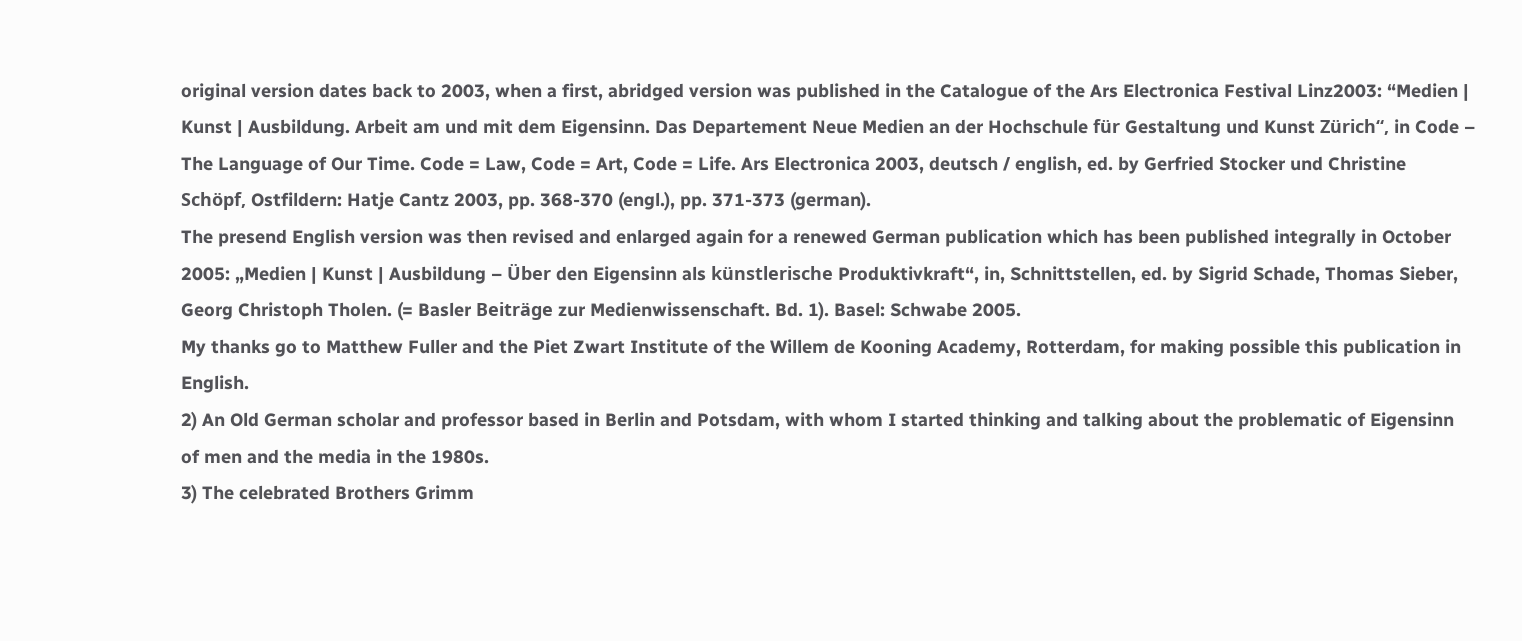original version dates back to 2003, when a first, abridged version was published in the Catalogue of the Ars Electronica Festival Linz2003: “Medien | Kunst | Ausbildung. Arbeit am und mit dem Eigensinn. Das Departement Neue Medien an der Hochschule für Gestaltung und Kunst Zürich“, in Code – The Language of Our Time. Code = Law, Code = Art, Code = Life. Ars Electronica 2003, deutsch / english, ed. by Gerfried Stocker und Christine Schöpf, Ostfildern: Hatje Cantz 2003, pp. 368-370 (engl.), pp. 371-373 (german).
The presend English version was then revised and enlarged again for a renewed German publication which has been published integrally in October 2005: „Medien | Kunst | Ausbildung – Über den Eigensinn als künstlerische Produktivkraft“, in, Schnittstellen, ed. by Sigrid Schade, Thomas Sieber, Georg Christoph Tholen. (= Basler Beiträge zur Medienwissenschaft. Bd. 1). Basel: Schwabe 2005.
My thanks go to Matthew Fuller and the Piet Zwart Institute of the Willem de Kooning Academy, Rotterdam, for making possible this publication in English.
2) An Old German scholar and professor based in Berlin and Potsdam, with whom I started thinking and talking about the problematic of Eigensinn of men and the media in the 1980s.
3) The celebrated Brothers Grimm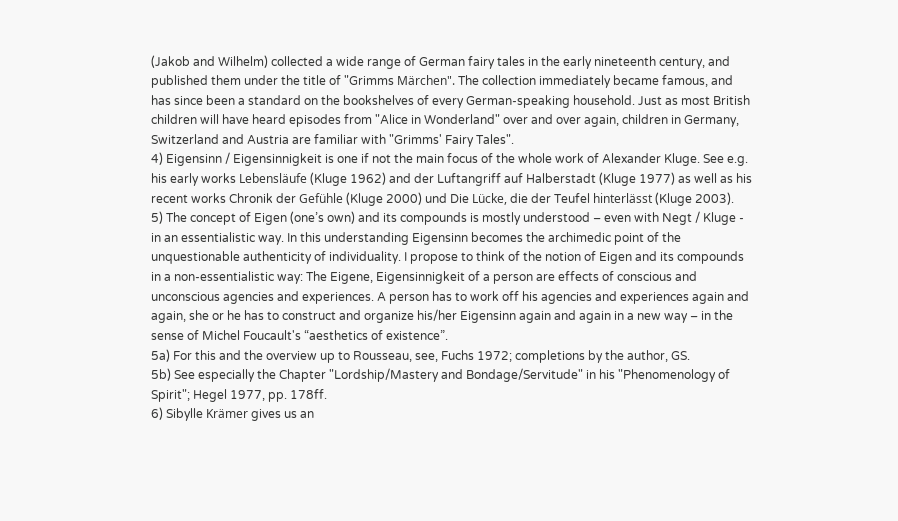(Jakob and Wilhelm) collected a wide range of German fairy tales in the early nineteenth century, and published them under the title of "Grimms Märchen". The collection immediately became famous, and has since been a standard on the bookshelves of every German-speaking household. Just as most British children will have heard episodes from "Alice in Wonderland" over and over again, children in Germany, Switzerland and Austria are familiar with "Grimms' Fairy Tales".
4) Eigensinn / Eigensinnigkeit is one if not the main focus of the whole work of Alexander Kluge. See e.g. his early works Lebensläufe (Kluge 1962) and der Luftangriff auf Halberstadt (Kluge 1977) as well as his recent works Chronik der Gefühle (Kluge 2000) und Die Lücke, die der Teufel hinterlässt (Kluge 2003).
5) The concept of Eigen (one’s own) and its compounds is mostly understood – even with Negt / Kluge - in an essentialistic way. In this understanding Eigensinn becomes the archimedic point of the unquestionable authenticity of individuality. I propose to think of the notion of Eigen and its compounds in a non-essentialistic way: The Eigene, Eigensinnigkeit of a person are effects of conscious and unconscious agencies and experiences. A person has to work off his agencies and experiences again and again, she or he has to construct and organize his/her Eigensinn again and again in a new way – in the sense of Michel Foucault's “aesthetics of existence”.
5a) For this and the overview up to Rousseau, see, Fuchs 1972; completions by the author, GS.
5b) See especially the Chapter "Lordship/Mastery and Bondage/Servitude" in his "Phenomenology of Spirit"; Hegel 1977, pp. 178ff.
6) Sibylle Krämer gives us an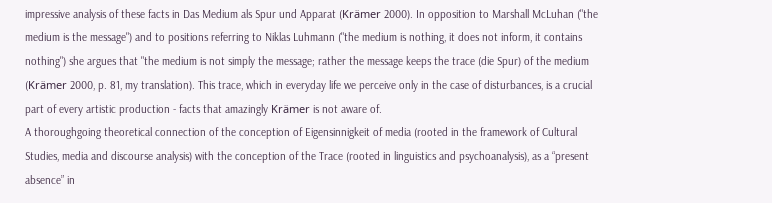impressive analysis of these facts in Das Medium als Spur und Apparat (Krämer 2000). In opposition to Marshall McLuhan ("the medium is the message") and to positions referring to Niklas Luhmann ("the medium is nothing, it does not inform, it contains nothing") she argues that "the medium is not simply the message; rather the message keeps the trace (die Spur) of the medium (Krämer 2000, p. 81, my translation). This trace, which in everyday life we perceive only in the case of disturbances, is a crucial part of every artistic production - facts that amazingly Krämer is not aware of.
A thoroughgoing theoretical connection of the conception of Eigensinnigkeit of media (rooted in the framework of Cultural Studies, media and discourse analysis) with the conception of the Trace (rooted in linguistics and psychoanalysis), as a “present absence” in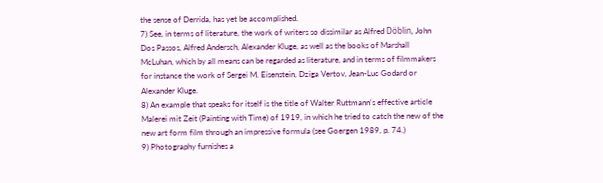the sense of Derrida, has yet be accomplished.
7) See, in terms of literature, the work of writers so dissimilar as Alfred Döblin, John Dos Passos, Alfred Andersch, Alexander Kluge, as well as the books of Marshall McLuhan, which by all means can be regarded as literature, and in terms of filmmakers for instance the work of Sergei M. Eisenstein, Dziga Vertov, Jean-Luc Godard or Alexander Kluge.
8) An example that speaks for itself is the title of Walter Ruttmann's effective article Malerei mit Zeit (Painting with Time) of 1919, in which he tried to catch the new of the new art form film through an impressive formula (see Goergen 1989, p. 74.)
9) Photography furnishes a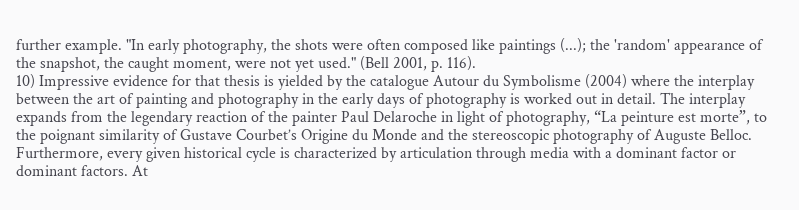further example. "In early photography, the shots were often composed like paintings (...); the 'random' appearance of the snapshot, the caught moment, were not yet used." (Bell 2001, p. 116).
10) Impressive evidence for that thesis is yielded by the catalogue Autour du Symbolisme (2004) where the interplay between the art of painting and photography in the early days of photography is worked out in detail. The interplay expands from the legendary reaction of the painter Paul Delaroche in light of photography, “La peinture est morte”, to the poignant similarity of Gustave Courbet’s Origine du Monde and the stereoscopic photography of Auguste Belloc.
Furthermore, every given historical cycle is characterized by articulation through media with a dominant factor or dominant factors. At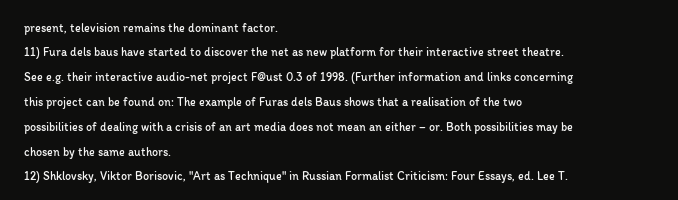present, television remains the dominant factor.
11) Fura dels baus have started to discover the net as new platform for their interactive street theatre. See e.g. their interactive audio-net project F@ust 0.3 of 1998. (Further information and links concerning this project can be found on: The example of Furas dels Baus shows that a realisation of the two possibilities of dealing with a crisis of an art media does not mean an either – or. Both possibilities may be chosen by the same authors.
12) Shklovsky, Viktor Borisovic, "Art as Technique" in Russian Formalist Criticism: Four Essays, ed. Lee T.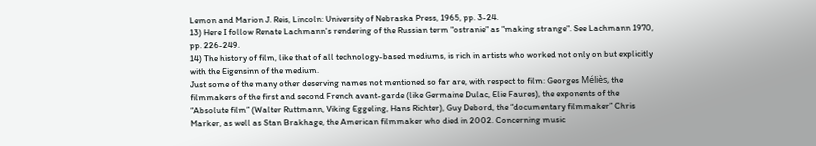Lemon and Marion J. Reis, Lincoln: University of Nebraska Press, 1965, pp. 3-24.
13) Here I follow Renate Lachmann's rendering of the Russian term "ostranie" as "making strange". See Lachmann 1970, pp. 226-249.
14) The history of film, like that of all technology-based mediums, is rich in artists who worked not only on but explicitly with the Eigensinn of the medium.
Just some of the many other deserving names not mentioned so far are, with respect to film: Georges Méliès, the filmmakers of the first and second French avant-garde (like Germaine Dulac, Elie Faures), the exponents of the “Absolute film” (Walter Ruttmann, Viking Eggeling, Hans Richter), Guy Debord, the “documentary filmmaker” Chris Marker, as well as Stan Brakhage, the American filmmaker who died in 2002. Concerning music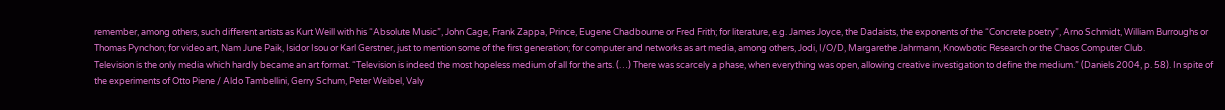remember, among others, such different artists as Kurt Weill with his “Absolute Music”, John Cage, Frank Zappa, Prince, Eugene Chadbourne or Fred Frith; for literature, e.g. James Joyce, the Dadaists, the exponents of the “Concrete poetry”, Arno Schmidt, William Burroughs or Thomas Pynchon; for video art, Nam June Paik, Isidor Isou or Karl Gerstner, just to mention some of the first generation; for computer and networks as art media, among others, Jodi, I/O/D, Margarethe Jahrmann, Knowbotic Research or the Chaos Computer Club.
Television is the only media which hardly became an art format. “Television is indeed the most hopeless medium of all for the arts. (…) There was scarcely a phase, when everything was open, allowing creative investigation to define the medium.” (Daniels 2004, p. 58). In spite of the experiments of Otto Piene / Aldo Tambellini, Gerry Schum, Peter Weibel, Valy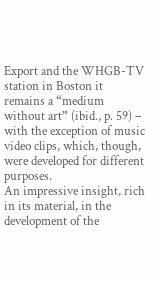Export and the WHGB-TV station in Boston it remains a “medium without art” (ibid., p. 59) – with the exception of music video clips, which, though, were developed for different purposes.
An impressive insight, rich in its material, in the development of the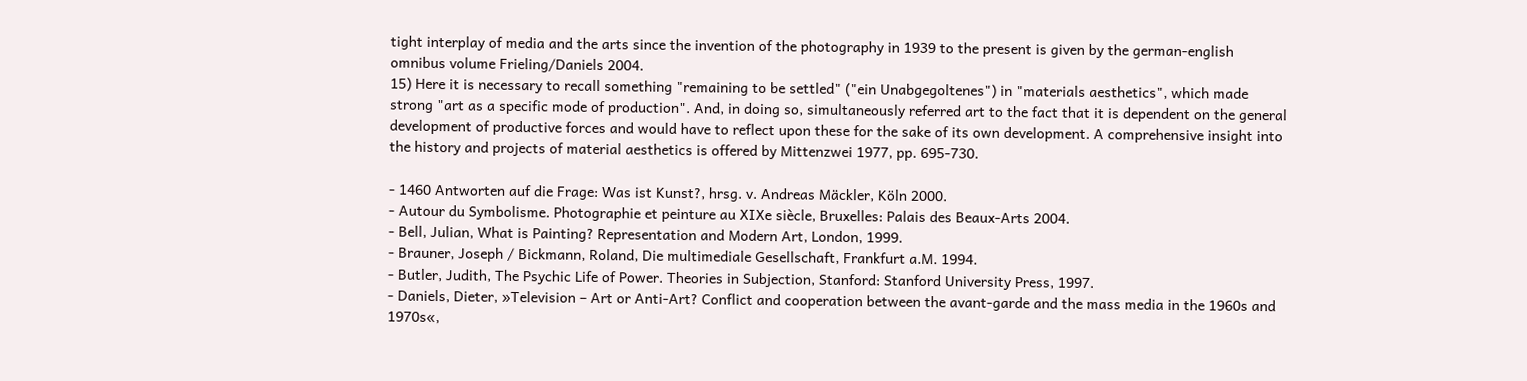tight interplay of media and the arts since the invention of the photography in 1939 to the present is given by the german-english omnibus volume Frieling/Daniels 2004.
15) Here it is necessary to recall something "remaining to be settled" ("ein Unabgegoltenes") in "materials aesthetics", which made strong "art as a specific mode of production". And, in doing so, simultaneously referred art to the fact that it is dependent on the general development of productive forces and would have to reflect upon these for the sake of its own development. A comprehensive insight into the history and projects of material aesthetics is offered by Mittenzwei 1977, pp. 695-730.

- 1460 Antworten auf die Frage: Was ist Kunst?, hrsg. v. Andreas Mäckler, Köln 2000.
- Autour du Symbolisme. Photographie et peinture au XIXe siècle, Bruxelles: Palais des Beaux-Arts 2004.
- Bell, Julian, What is Painting? Representation and Modern Art, London, 1999.
- Brauner, Joseph / Bickmann, Roland, Die multimediale Gesellschaft, Frankfurt a.M. 1994.
- Butler, Judith, The Psychic Life of Power. Theories in Subjection, Stanford: Stanford University Press, 1997.
- Daniels, Dieter, »Television – Art or Anti-Art? Conflict and cooperation between the avant-garde and the mass media in the 1960s and 1970s«,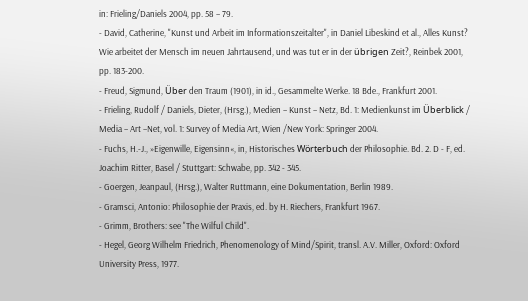in: Frieling/Daniels 2004, pp. 58 – 79.
- David, Catherine, "Kunst und Arbeit im Informationszeitalter", in Daniel Libeskind et al., Alles Kunst? Wie arbeitet der Mensch im neuen Jahrtausend, und was tut er in der übrigen Zeit?, Reinbek 2001, pp. 183-200.
- Freud, Sigmund, Über den Traum (1901), in id., Gesammelte Werke. 18 Bde., Frankfurt 2001.
- Frieling, Rudolf / Daniels, Dieter, (Hrsg.), Medien – Kunst – Netz, Bd. 1: Medienkunst im Überblick / Media – Art –Net, vol. 1: Survey of Media Art, Wien /New York: Springer 2004.
- Fuchs, H.-J., »Eigenwille, Eigensinn«, in, Historisches Wörterbuch der Philosophie. Bd. 2. D - F, ed. Joachim Ritter, Basel / Stuttgart: Schwabe, pp. 342 - 345.
- Goergen, Jeanpaul, (Hrsg.), Walter Ruttmann, eine Dokumentation, Berlin 1989.
- Gramsci, Antonio: Philosophie der Praxis, ed. by H. Riechers, Frankfurt 1967.
- Grimm, Brothers: see "The Wilful Child".
- Hegel, Georg Wilhelm Friedrich, Phenomenology of Mind/Spirit, transl. A.V. Miller, Oxford: Oxford University Press, 1977.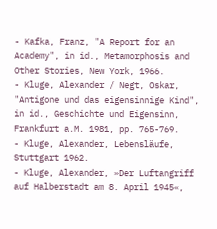- Kafka, Franz, "A Report for an Academy", in id., Metamorphosis and Other Stories, New York, 1966.
- Kluge, Alexander / Negt, Oskar, "Antigone und das eigensinnige Kind", in id., Geschichte und Eigensinn, Frankfurt a.M. 1981, pp. 765-769.
- Kluge, Alexander, Lebensläufe, Stuttgart 1962.
- Kluge, Alexander, »Der Luftangriff auf Halberstadt am 8. April 1945«,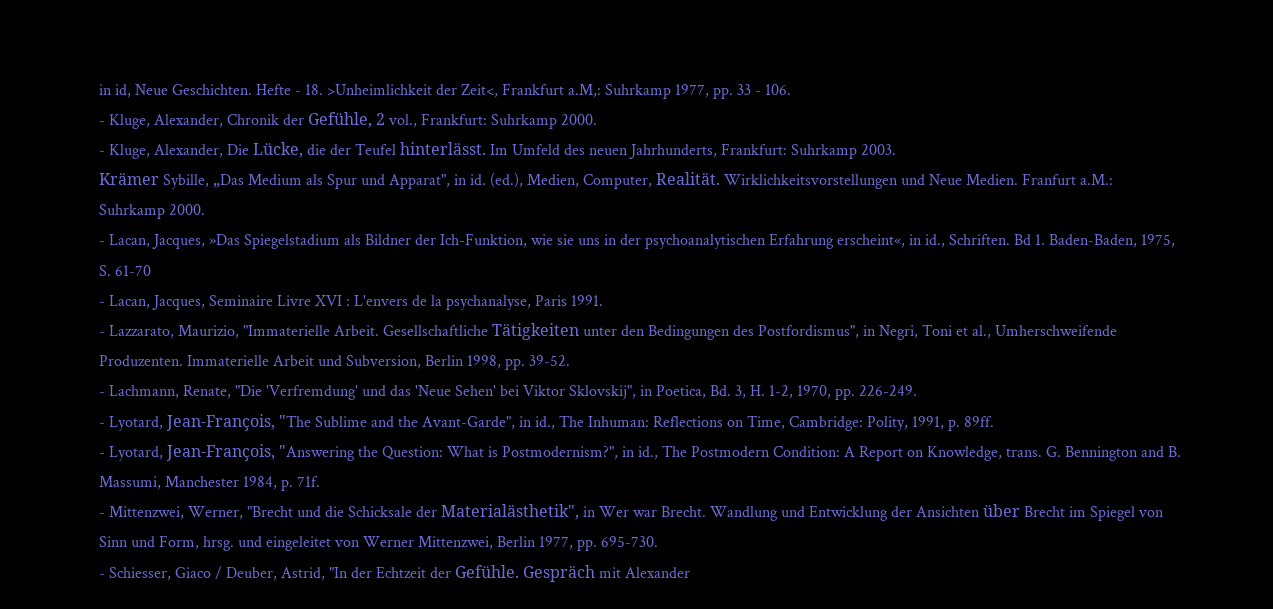in id, Neue Geschichten. Hefte - 18. >Unheimlichkeit der Zeit<, Frankfurt a.M,: Suhrkamp 1977, pp. 33 - 106.
- Kluge, Alexander, Chronik der Gefühle, 2 vol., Frankfurt: Suhrkamp 2000.
- Kluge, Alexander, Die Lücke, die der Teufel hinterlässt. Im Umfeld des neuen Jahrhunderts, Frankfurt: Suhrkamp 2003.
Krämer Sybille, „Das Medium als Spur und Apparat", in id. (ed.), Medien, Computer, Realität. Wirklichkeitsvorstellungen und Neue Medien. Franfurt a.M.: Suhrkamp 2000.
- Lacan, Jacques, »Das Spiegelstadium als Bildner der Ich-Funktion, wie sie uns in der psychoanalytischen Erfahrung erscheint«, in id., Schriften. Bd 1. Baden-Baden, 1975, S. 61-70
- Lacan, Jacques, Seminaire Livre XVI : L'envers de la psychanalyse, Paris 1991.
- Lazzarato, Maurizio, "Immaterielle Arbeit. Gesellschaftliche Tätigkeiten unter den Bedingungen des Postfordismus", in Negri, Toni et al., Umherschweifende Produzenten. Immaterielle Arbeit und Subversion, Berlin 1998, pp. 39-52.
- Lachmann, Renate, "Die 'Verfremdung' und das 'Neue Sehen' bei Viktor Sklovskij", in Poetica, Bd. 3, H. 1-2, 1970, pp. 226-249.
- Lyotard, Jean-François, "The Sublime and the Avant-Garde", in id., The Inhuman: Reflections on Time, Cambridge: Polity, 1991, p. 89ff.
- Lyotard, Jean-François, "Answering the Question: What is Postmodernism?", in id., The Postmodern Condition: A Report on Knowledge, trans. G. Bennington and B. Massumi, Manchester 1984, p. 71f.
- Mittenzwei, Werner, "Brecht und die Schicksale der Materialästhetik", in Wer war Brecht. Wandlung und Entwicklung der Ansichten über Brecht im Spiegel von Sinn und Form, hrsg. und eingeleitet von Werner Mittenzwei, Berlin 1977, pp. 695-730.
- Schiesser, Giaco / Deuber, Astrid, "In der Echtzeit der Gefühle. Gespräch mit Alexander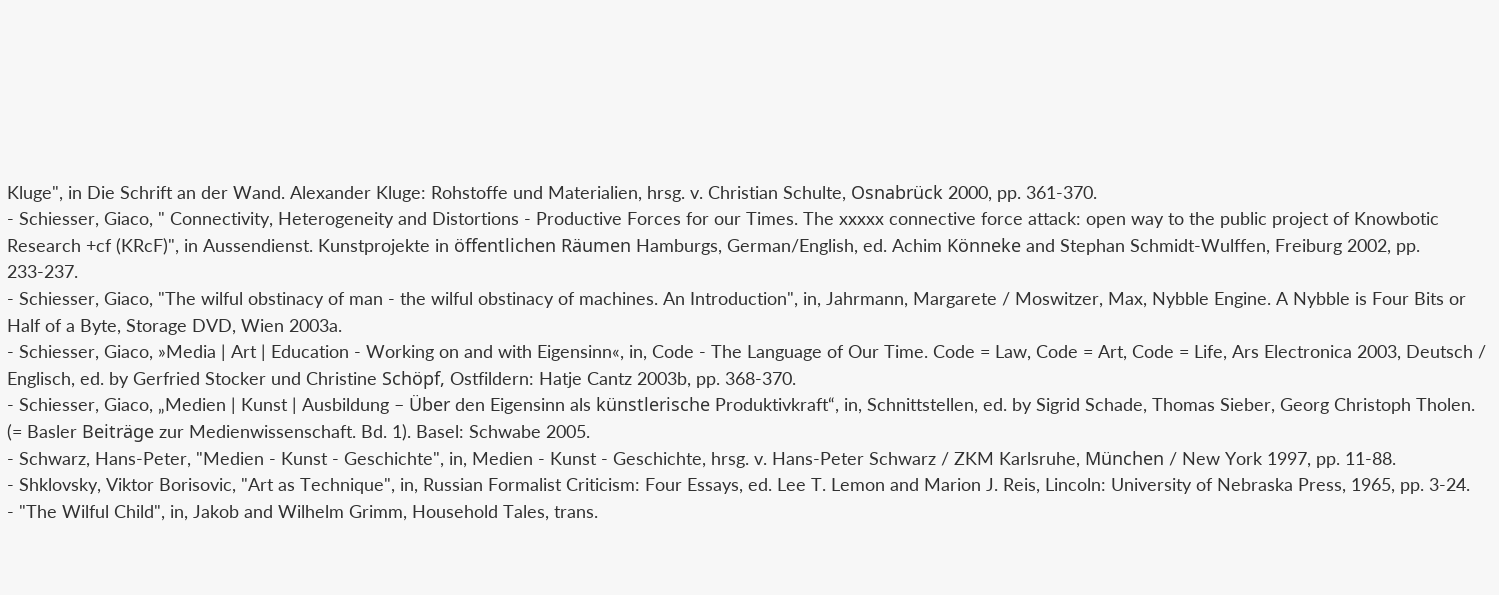Kluge", in Die Schrift an der Wand. Alexander Kluge: Rohstoffe und Materialien, hrsg. v. Christian Schulte, Osnabrück 2000, pp. 361-370.
- Schiesser, Giaco, " Connectivity, Heterogeneity and Distortions - Productive Forces for our Times. The xxxxx connective force attack: open way to the public project of Knowbotic Research +cf (KRcF)", in Aussendienst. Kunstprojekte in öffentlichen Räumen Hamburgs, German/English, ed. Achim Könneke and Stephan Schmidt-Wulffen, Freiburg 2002, pp. 233-237.
- Schiesser, Giaco, "The wilful obstinacy of man - the wilful obstinacy of machines. An Introduction", in, Jahrmann, Margarete / Moswitzer, Max, Nybble Engine. A Nybble is Four Bits or Half of a Byte, Storage DVD, Wien 2003a.
- Schiesser, Giaco, »Media | Art | Education - Working on and with Eigensinn«, in, Code - The Language of Our Time. Code = Law, Code = Art, Code = Life, Ars Electronica 2003, Deutsch / Englisch, ed. by Gerfried Stocker und Christine Schöpf, Ostfildern: Hatje Cantz 2003b, pp. 368-370.
- Schiesser, Giaco, „Medien | Kunst | Ausbildung – Über den Eigensinn als künstlerische Produktivkraft“, in, Schnittstellen, ed. by Sigrid Schade, Thomas Sieber, Georg Christoph Tholen. (= Basler Beiträge zur Medienwissenschaft. Bd. 1). Basel: Schwabe 2005.
- Schwarz, Hans-Peter, "Medien - Kunst - Geschichte", in, Medien - Kunst - Geschichte, hrsg. v. Hans-Peter Schwarz / ZKM Karlsruhe, München / New York 1997, pp. 11-88.
- Shklovsky, Viktor Borisovic, "Art as Technique", in, Russian Formalist Criticism: Four Essays, ed. Lee T. Lemon and Marion J. Reis, Lincoln: University of Nebraska Press, 1965, pp. 3-24.
- "The Wilful Child", in, Jakob and Wilhelm Grimm, Household Tales, trans.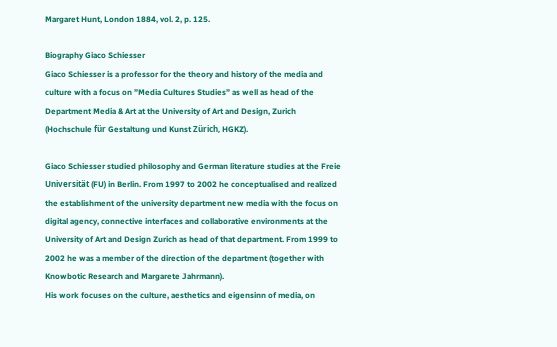Margaret Hunt, London 1884, vol. 2, p. 125.

Biography Giaco Schiesser
Giaco Schiesser is a professor for the theory and history of the media and culture with a focus on ”Media Cultures Studies” as well as head of the Department Media & Art at the University of Art and Design, Zurich (Hochschule für Gestaltung und Kunst Zürich, HGKZ).

Giaco Schiesser studied philosophy and German literature studies at the Freie Universität (FU) in Berlin. From 1997 to 2002 he conceptualised and realized the establishment of the university department new media with the focus on digital agency, connective interfaces and collaborative environments at the University of Art and Design Zurich as head of that department. From 1999 to 2002 he was a member of the direction of the department (together with Knowbotic Research and Margarete Jahrmann).
His work focuses on the culture, aesthetics and eigensinn of media, on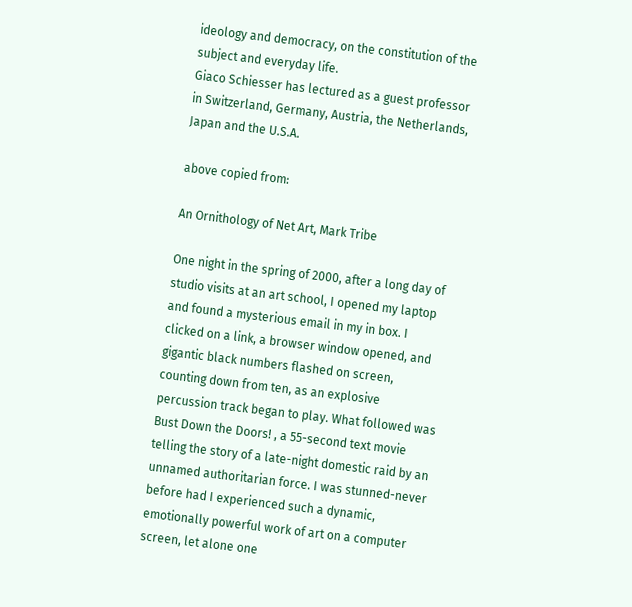ideology and democracy, on the constitution of the subject and everyday life.
Giaco Schiesser has lectured as a guest professor in Switzerland, Germany, Austria, the Netherlands, Japan and the U.S.A.

above copied from:

An Ornithology of Net Art, Mark Tribe

One night in the spring of 2000, after a long day of studio visits at an art school, I opened my laptop and found a mysterious email in my in box. I clicked on a link, a browser window opened, and gigantic black numbers flashed on screen, counting down from ten, as an explosive percussion track began to play. What followed was Bust Down the Doors! , a 55-second text movie telling the story of a late-night domestic raid by an unnamed authoritarian force. I was stunned-never before had I experienced such a dynamic, emotionally powerful work of art on a computer screen, let alone one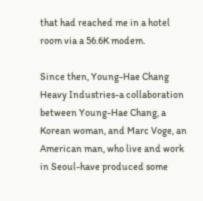that had reached me in a hotel room via a 56.6K modem.

Since then, Young-Hae Chang Heavy Industries-a collaboration between Young-Hae Chang, a Korean woman, and Marc Voge, an American man, who live and work in Seoul-have produced some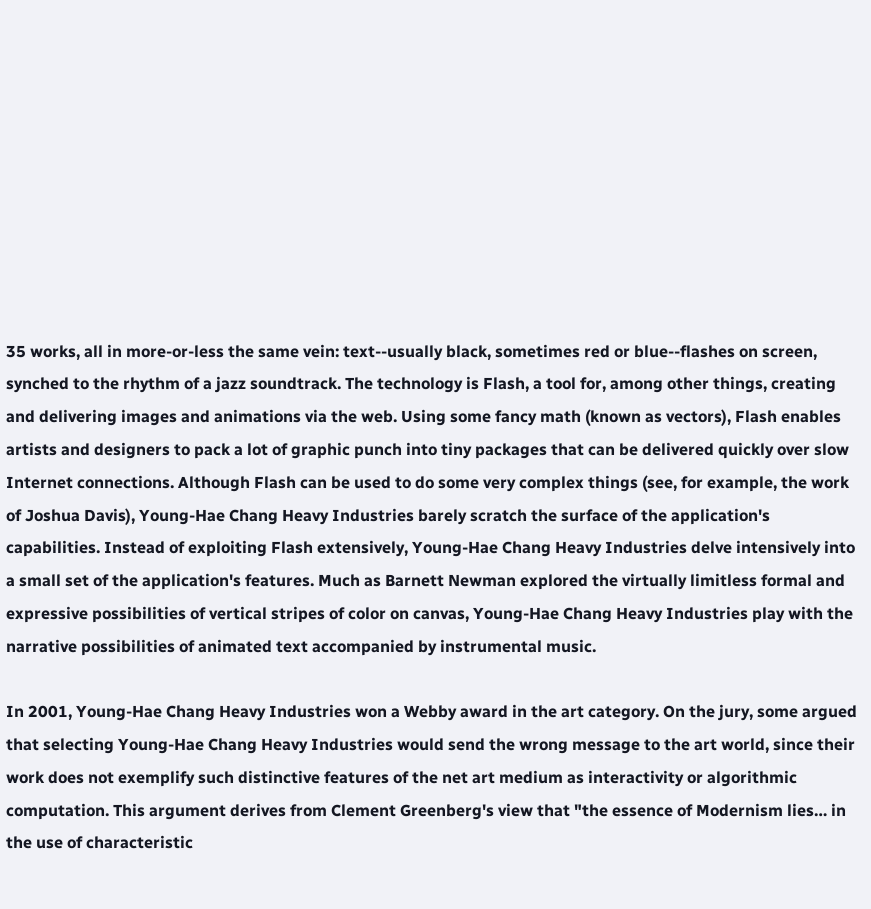35 works, all in more-or-less the same vein: text--usually black, sometimes red or blue--flashes on screen, synched to the rhythm of a jazz soundtrack. The technology is Flash, a tool for, among other things, creating and delivering images and animations via the web. Using some fancy math (known as vectors), Flash enables artists and designers to pack a lot of graphic punch into tiny packages that can be delivered quickly over slow Internet connections. Although Flash can be used to do some very complex things (see, for example, the work of Joshua Davis), Young-Hae Chang Heavy Industries barely scratch the surface of the application's capabilities. Instead of exploiting Flash extensively, Young-Hae Chang Heavy Industries delve intensively into a small set of the application's features. Much as Barnett Newman explored the virtually limitless formal and expressive possibilities of vertical stripes of color on canvas, Young-Hae Chang Heavy Industries play with the narrative possibilities of animated text accompanied by instrumental music.

In 2001, Young-Hae Chang Heavy Industries won a Webby award in the art category. On the jury, some argued that selecting Young-Hae Chang Heavy Industries would send the wrong message to the art world, since their work does not exemplify such distinctive features of the net art medium as interactivity or algorithmic computation. This argument derives from Clement Greenberg's view that "the essence of Modernism lies… in the use of characteristic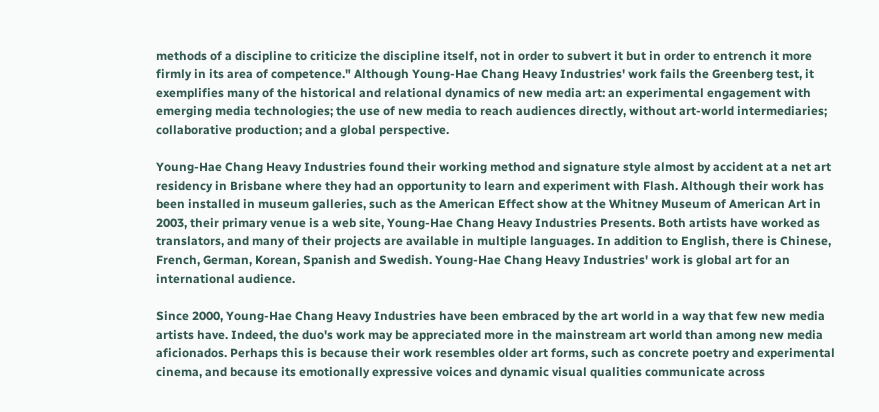methods of a discipline to criticize the discipline itself, not in order to subvert it but in order to entrench it more firmly in its area of competence." Although Young-Hae Chang Heavy Industries' work fails the Greenberg test, it exemplifies many of the historical and relational dynamics of new media art: an experimental engagement with emerging media technologies; the use of new media to reach audiences directly, without art-world intermediaries; collaborative production; and a global perspective.

Young-Hae Chang Heavy Industries found their working method and signature style almost by accident at a net art residency in Brisbane where they had an opportunity to learn and experiment with Flash. Although their work has been installed in museum galleries, such as the American Effect show at the Whitney Museum of American Art in 2003, their primary venue is a web site, Young-Hae Chang Heavy Industries Presents. Both artists have worked as translators, and many of their projects are available in multiple languages. In addition to English, there is Chinese, French, German, Korean, Spanish and Swedish. Young-Hae Chang Heavy Industries' work is global art for an international audience.

Since 2000, Young-Hae Chang Heavy Industries have been embraced by the art world in a way that few new media artists have. Indeed, the duo's work may be appreciated more in the mainstream art world than among new media aficionados. Perhaps this is because their work resembles older art forms, such as concrete poetry and experimental cinema, and because its emotionally expressive voices and dynamic visual qualities communicate across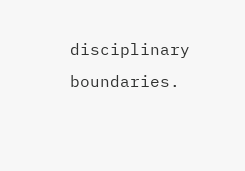disciplinary boundaries.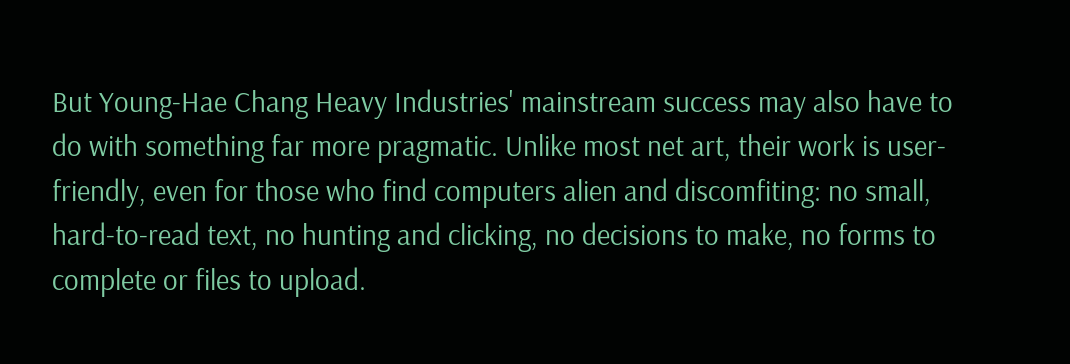But Young-Hae Chang Heavy Industries' mainstream success may also have to do with something far more pragmatic. Unlike most net art, their work is user-friendly, even for those who find computers alien and discomfiting: no small, hard-to-read text, no hunting and clicking, no decisions to make, no forms to complete or files to upload.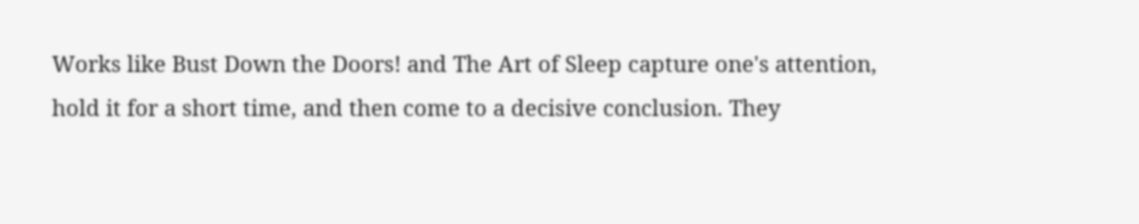Works like Bust Down the Doors! and The Art of Sleep capture one's attention, hold it for a short time, and then come to a decisive conclusion. They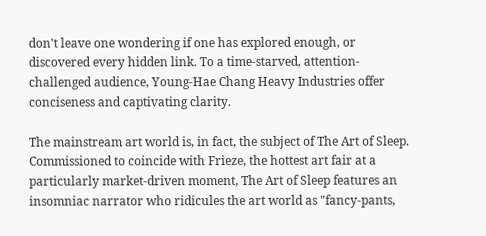don't leave one wondering if one has explored enough, or discovered every hidden link. To a time-starved, attention-challenged audience, Young-Hae Chang Heavy Industries offer conciseness and captivating clarity.

The mainstream art world is, in fact, the subject of The Art of Sleep. Commissioned to coincide with Frieze, the hottest art fair at a particularly market-driven moment, The Art of Sleep features an insomniac narrator who ridicules the art world as "fancy-pants,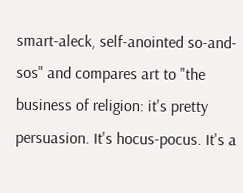smart-aleck, self-anointed so-and-sos" and compares art to "the business of religion: it's pretty persuasion. It's hocus-pocus. It's a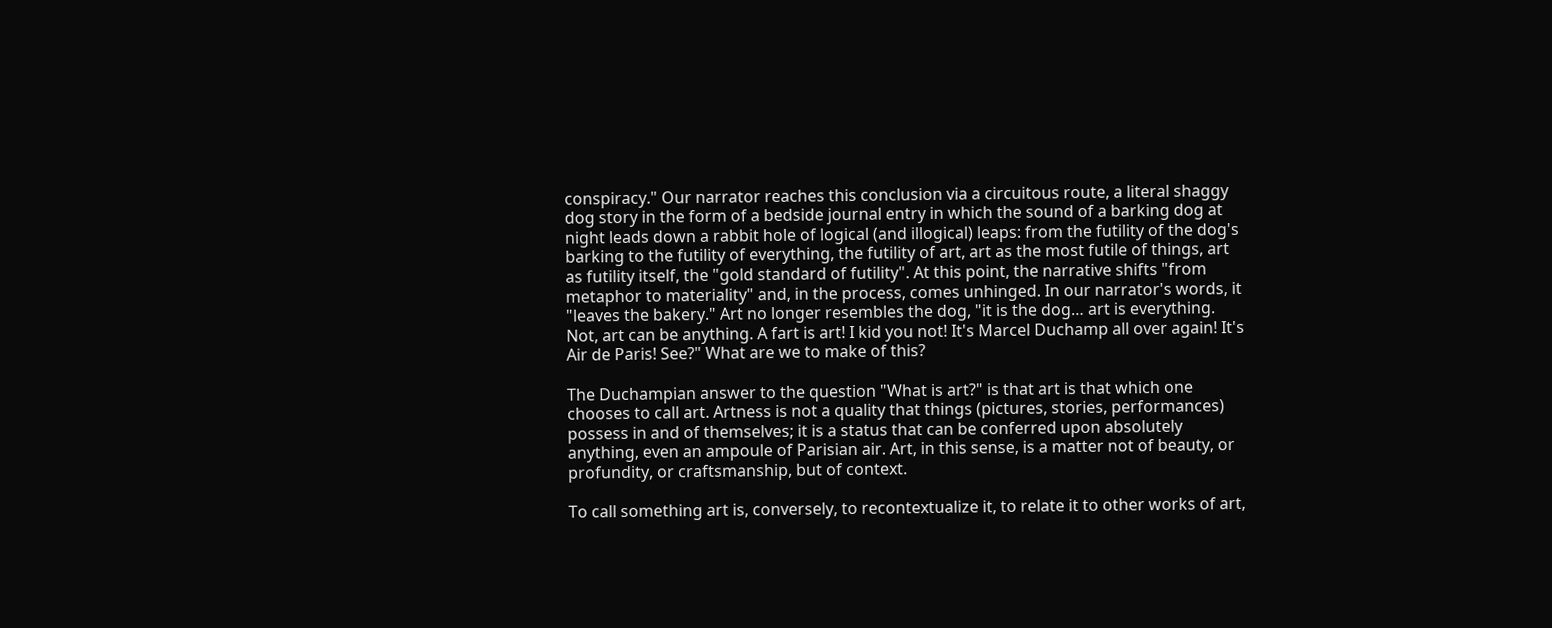conspiracy." Our narrator reaches this conclusion via a circuitous route, a literal shaggy dog story in the form of a bedside journal entry in which the sound of a barking dog at night leads down a rabbit hole of logical (and illogical) leaps: from the futility of the dog's barking to the futility of everything, the futility of art, art as the most futile of things, art as futility itself, the "gold standard of futility". At this point, the narrative shifts "from metaphor to materiality" and, in the process, comes unhinged. In our narrator's words, it "leaves the bakery." Art no longer resembles the dog, "it is the dog… art is everything. Not, art can be anything. A fart is art! I kid you not! It's Marcel Duchamp all over again! It's Air de Paris! See?" What are we to make of this?

The Duchampian answer to the question "What is art?" is that art is that which one chooses to call art. Artness is not a quality that things (pictures, stories, performances) possess in and of themselves; it is a status that can be conferred upon absolutely anything, even an ampoule of Parisian air. Art, in this sense, is a matter not of beauty, or profundity, or craftsmanship, but of context.

To call something art is, conversely, to recontextualize it, to relate it to other works of art,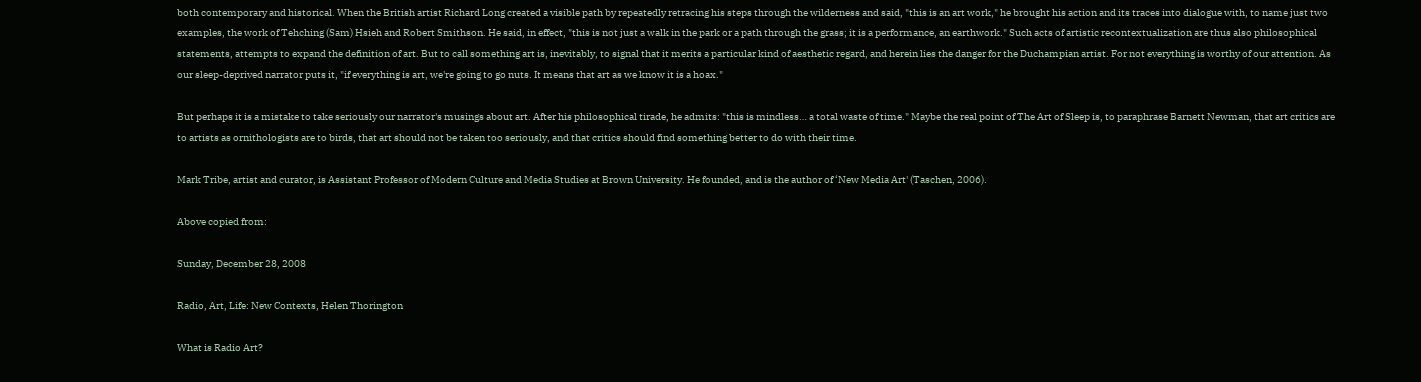both contemporary and historical. When the British artist Richard Long created a visible path by repeatedly retracing his steps through the wilderness and said, "this is an art work," he brought his action and its traces into dialogue with, to name just two examples, the work of Tehching (Sam) Hsieh and Robert Smithson. He said, in effect, "this is not just a walk in the park or a path through the grass; it is a performance, an earthwork." Such acts of artistic recontextualization are thus also philosophical statements, attempts to expand the definition of art. But to call something art is, inevitably, to signal that it merits a particular kind of aesthetic regard, and herein lies the danger for the Duchampian artist. For not everything is worthy of our attention. As our sleep-deprived narrator puts it, "if everything is art, we're going to go nuts. It means that art as we know it is a hoax."

But perhaps it is a mistake to take seriously our narrator's musings about art. After his philosophical tirade, he admits: "this is mindless… a total waste of time." Maybe the real point of The Art of Sleep is, to paraphrase Barnett Newman, that art critics are to artists as ornithologists are to birds, that art should not be taken too seriously, and that critics should find something better to do with their time.

Mark Tribe, artist and curator, is Assistant Professor of Modern Culture and Media Studies at Brown University. He founded, and is the author of ‘New Media Art' (Taschen, 2006).

Above copied from:

Sunday, December 28, 2008

Radio, Art, Life: New Contexts, Helen Thorington

What is Radio Art?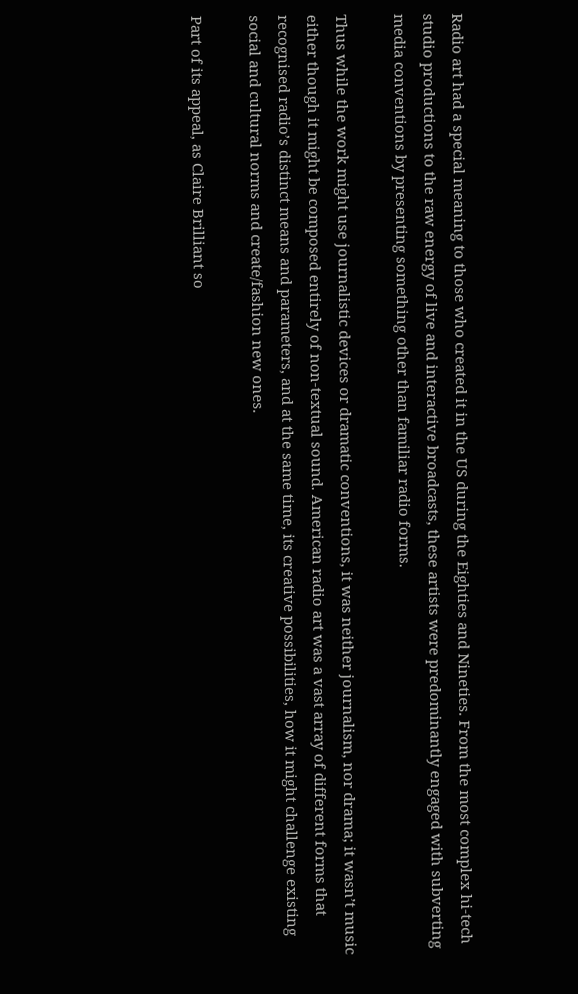Radio art had a special meaning to those who created it in the US during the Eighties and Nineties. From the most complex hi-tech studio productions to the raw energy of live and interactive broadcasts, these artists were predominantly engaged with subverting media conventions by presenting something other than familiar radio forms.

Thus while the work might use journalistic devices or dramatic conventions, it was neither journalism, nor drama; it wasn’t music either though it might be composed entirely of non-textual sound. American radio art was a vast array of different forms that recognised radio’s distinct means and parameters, and at the same time, its creative possibilities, how it might challenge existing social and cultural norms and create/fashion new ones.

Part of its appeal, as Claire Brilliant so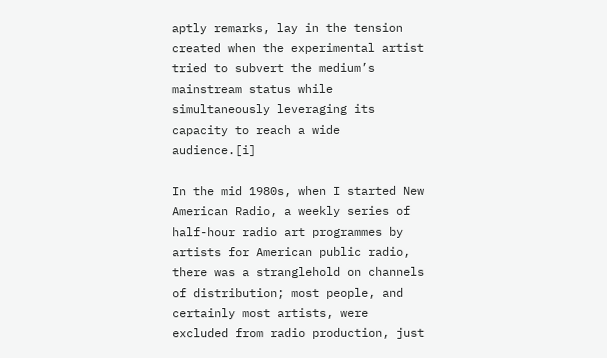aptly remarks, lay in the tension created when the experimental artist tried to subvert the medium’s mainstream status while simultaneously leveraging its capacity to reach a wide audience.[i]

In the mid 1980s, when I started New American Radio, a weekly series of half-hour radio art programmes by artists for American public radio, there was a stranglehold on channels of distribution; most people, and certainly most artists, were excluded from radio production, just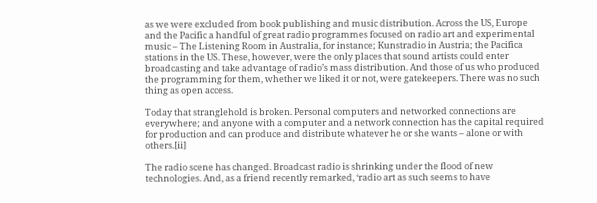as we were excluded from book publishing and music distribution. Across the US, Europe and the Pacific a handful of great radio programmes focused on radio art and experimental music – The Listening Room in Australia, for instance; Kunstradio in Austria; the Pacifica stations in the US. These, however, were the only places that sound artists could enter broadcasting and take advantage of radio’s mass distribution. And those of us who produced the programming for them, whether we liked it or not, were gatekeepers. There was no such thing as open access.

Today that stranglehold is broken. Personal computers and networked connections are everywhere; and anyone with a computer and a network connection has the capital required for production and can produce and distribute whatever he or she wants – alone or with others.[ii]

The radio scene has changed. Broadcast radio is shrinking under the flood of new technologies. And, as a friend recently remarked, ‘radio art as such seems to have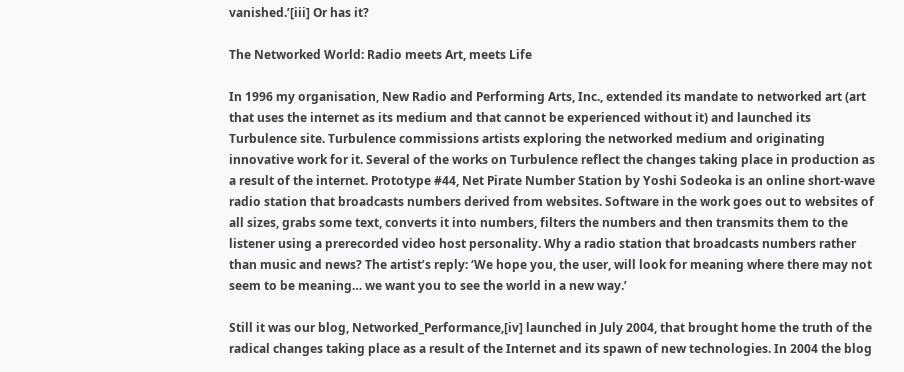vanished.’[iii] Or has it?

The Networked World: Radio meets Art, meets Life

In 1996 my organisation, New Radio and Performing Arts, Inc., extended its mandate to networked art (art that uses the internet as its medium and that cannot be experienced without it) and launched its Turbulence site. Turbulence commissions artists exploring the networked medium and originating innovative work for it. Several of the works on Turbulence reflect the changes taking place in production as a result of the internet. Prototype #44, Net Pirate Number Station by Yoshi Sodeoka is an online short-wave radio station that broadcasts numbers derived from websites. Software in the work goes out to websites of all sizes, grabs some text, converts it into numbers, filters the numbers and then transmits them to the listener using a prerecorded video host personality. Why a radio station that broadcasts numbers rather than music and news? The artist’s reply: ‘We hope you, the user, will look for meaning where there may not seem to be meaning… we want you to see the world in a new way.’

Still it was our blog, Networked_Performance,[iv] launched in July 2004, that brought home the truth of the radical changes taking place as a result of the Internet and its spawn of new technologies. In 2004 the blog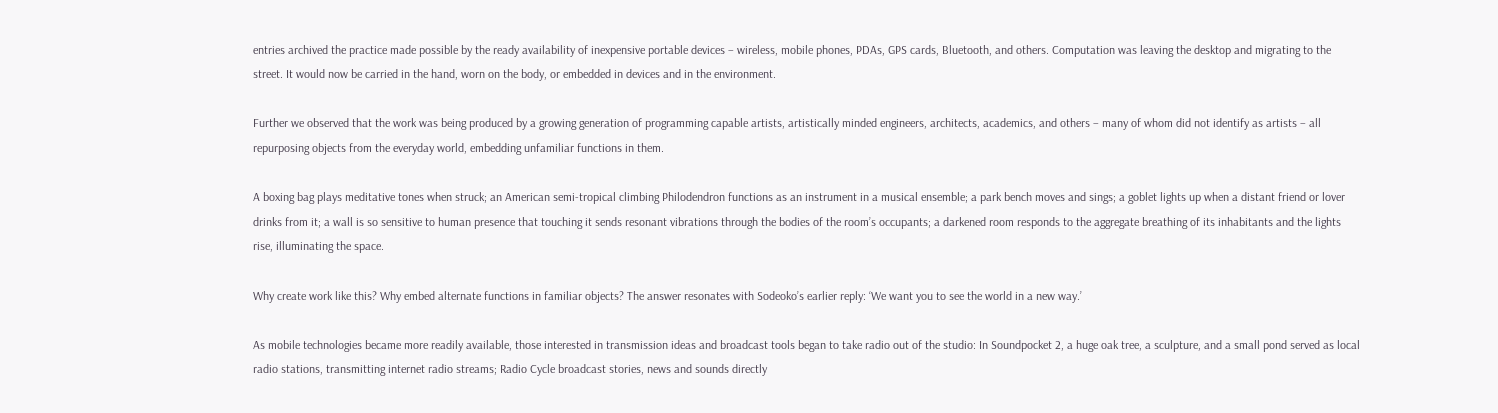entries archived the practice made possible by the ready availability of inexpensive portable devices – wireless, mobile phones, PDAs, GPS cards, Bluetooth, and others. Computation was leaving the desktop and migrating to the street. It would now be carried in the hand, worn on the body, or embedded in devices and in the environment.

Further we observed that the work was being produced by a growing generation of programming capable artists, artistically minded engineers, architects, academics, and others – many of whom did not identify as artists – all repurposing objects from the everyday world, embedding unfamiliar functions in them.

A boxing bag plays meditative tones when struck; an American semi-tropical climbing Philodendron functions as an instrument in a musical ensemble; a park bench moves and sings; a goblet lights up when a distant friend or lover drinks from it; a wall is so sensitive to human presence that touching it sends resonant vibrations through the bodies of the room’s occupants; a darkened room responds to the aggregate breathing of its inhabitants and the lights rise, illuminating the space.

Why create work like this? Why embed alternate functions in familiar objects? The answer resonates with Sodeoko’s earlier reply: ‘We want you to see the world in a new way.’

As mobile technologies became more readily available, those interested in transmission ideas and broadcast tools began to take radio out of the studio: In Soundpocket 2, a huge oak tree, a sculpture, and a small pond served as local radio stations, transmitting internet radio streams; Radio Cycle broadcast stories, news and sounds directly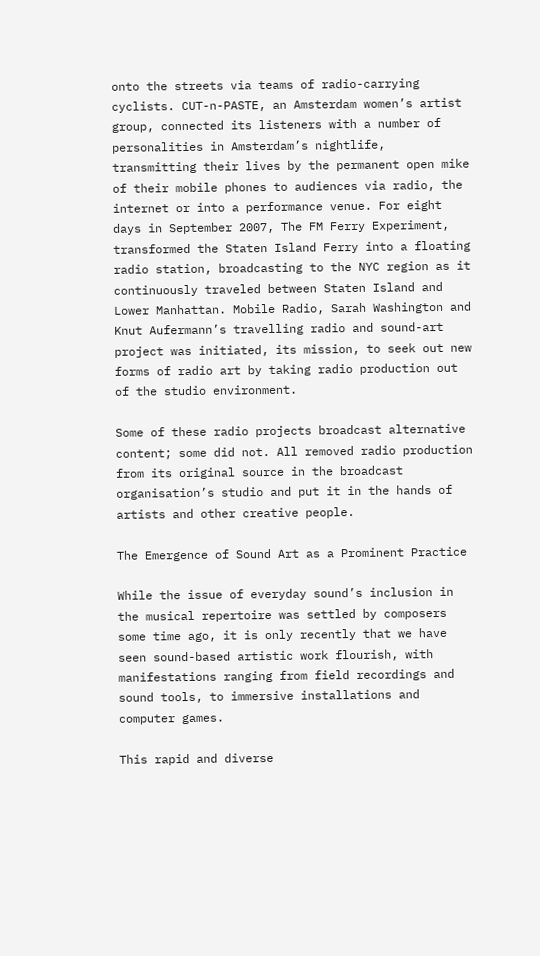onto the streets via teams of radio-carrying cyclists. CUT-n-PASTE, an Amsterdam women’s artist group, connected its listeners with a number of personalities in Amsterdam’s nightlife, transmitting their lives by the permanent open mike of their mobile phones to audiences via radio, the internet or into a performance venue. For eight days in September 2007, The FM Ferry Experiment, transformed the Staten Island Ferry into a floating radio station, broadcasting to the NYC region as it continuously traveled between Staten Island and Lower Manhattan. Mobile Radio, Sarah Washington and Knut Aufermann’s travelling radio and sound-art project was initiated, its mission, to seek out new forms of radio art by taking radio production out of the studio environment.

Some of these radio projects broadcast alternative content; some did not. All removed radio production from its original source in the broadcast organisation’s studio and put it in the hands of artists and other creative people.

The Emergence of Sound Art as a Prominent Practice

While the issue of everyday sound’s inclusion in the musical repertoire was settled by composers some time ago, it is only recently that we have seen sound-based artistic work flourish, with manifestations ranging from field recordings and sound tools, to immersive installations and computer games.

This rapid and diverse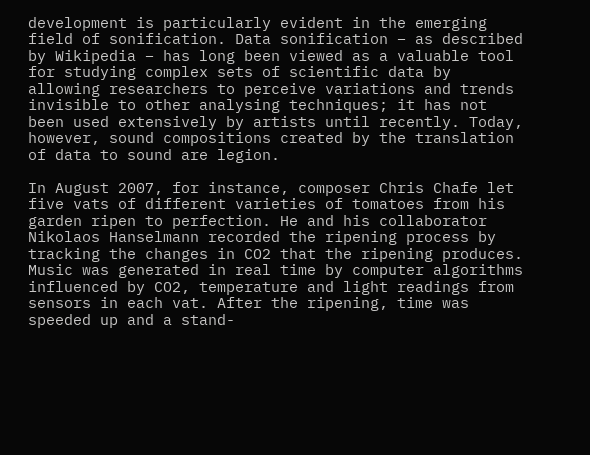development is particularly evident in the emerging field of sonification. Data sonification – as described by Wikipedia – has long been viewed as a valuable tool for studying complex sets of scientific data by allowing researchers to perceive variations and trends invisible to other analysing techniques; it has not been used extensively by artists until recently. Today, however, sound compositions created by the translation of data to sound are legion.

In August 2007, for instance, composer Chris Chafe let five vats of different varieties of tomatoes from his garden ripen to perfection. He and his collaborator Nikolaos Hanselmann recorded the ripening process by tracking the changes in CO2 that the ripening produces. Music was generated in real time by computer algorithms influenced by CO2, temperature and light readings from sensors in each vat. After the ripening, time was speeded up and a stand-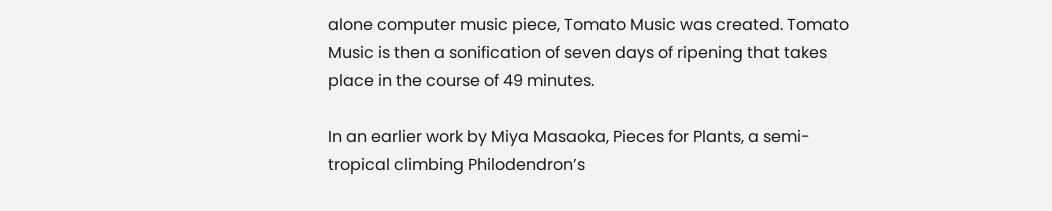alone computer music piece, Tomato Music was created. Tomato Music is then a sonification of seven days of ripening that takes place in the course of 49 minutes.

In an earlier work by Miya Masaoka, Pieces for Plants, a semi-tropical climbing Philodendron’s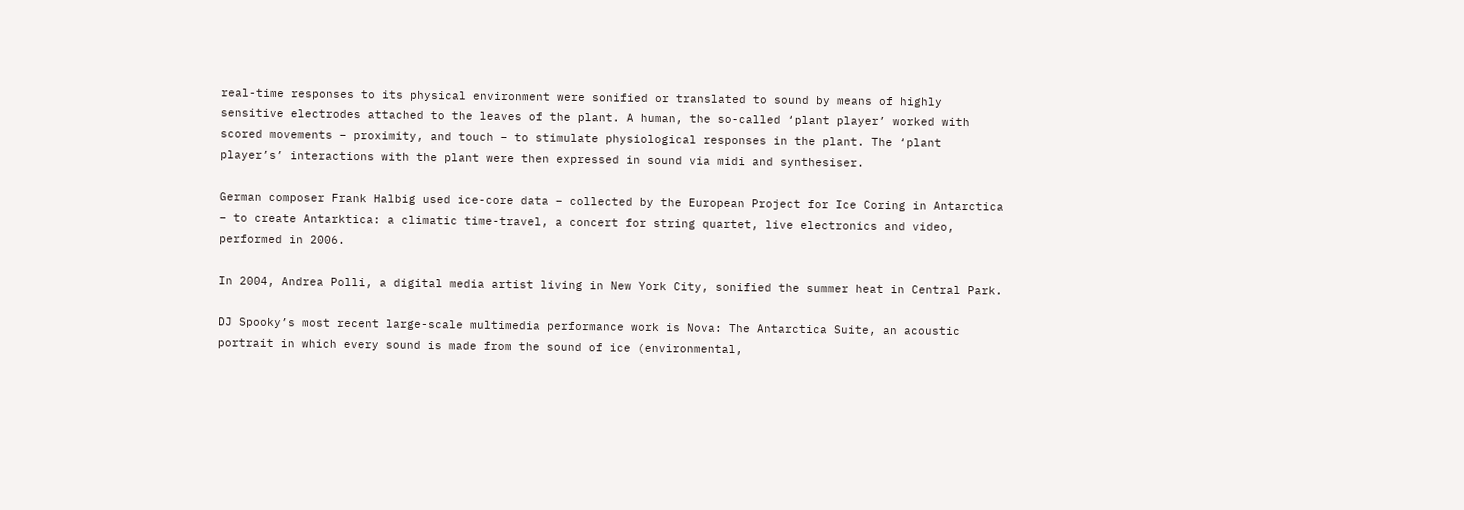real-time responses to its physical environment were sonified or translated to sound by means of highly sensitive electrodes attached to the leaves of the plant. A human, the so-called ‘plant player’ worked with scored movements – proximity, and touch – to stimulate physiological responses in the plant. The ‘plant player’s’ interactions with the plant were then expressed in sound via midi and synthesiser.

German composer Frank Halbig used ice-core data – collected by the European Project for Ice Coring in Antarctica – to create Antarktica: a climatic time-travel, a concert for string quartet, live electronics and video, performed in 2006.

In 2004, Andrea Polli, a digital media artist living in New York City, sonified the summer heat in Central Park.

DJ Spooky’s most recent large-scale multimedia performance work is Nova: The Antarctica Suite, an acoustic portrait in which every sound is made from the sound of ice (environmental,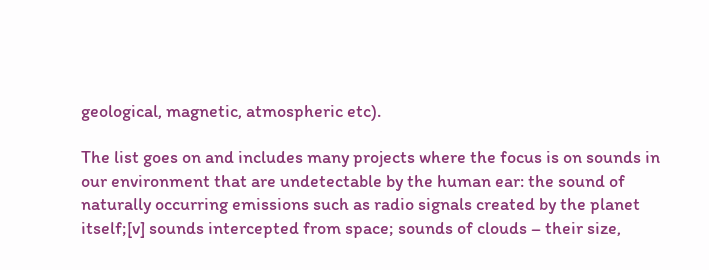geological, magnetic, atmospheric etc).

The list goes on and includes many projects where the focus is on sounds in our environment that are undetectable by the human ear: the sound of naturally occurring emissions such as radio signals created by the planet itself;[v] sounds intercepted from space; sounds of clouds – their size,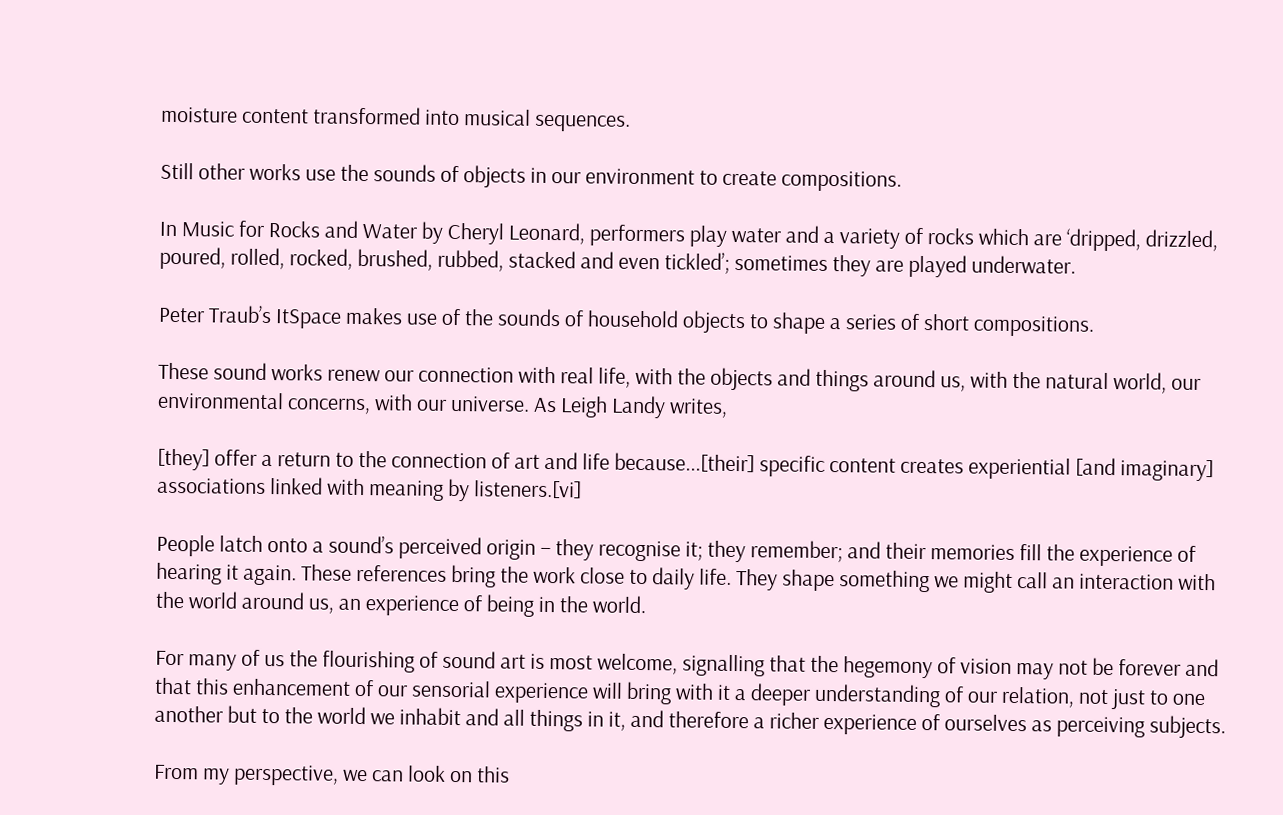moisture content transformed into musical sequences.

Still other works use the sounds of objects in our environment to create compositions.

In Music for Rocks and Water by Cheryl Leonard, performers play water and a variety of rocks which are ‘dripped, drizzled, poured, rolled, rocked, brushed, rubbed, stacked and even tickled’; sometimes they are played underwater.

Peter Traub’s ItSpace makes use of the sounds of household objects to shape a series of short compositions.

These sound works renew our connection with real life, with the objects and things around us, with the natural world, our environmental concerns, with our universe. As Leigh Landy writes,

[they] offer a return to the connection of art and life because...[their] specific content creates experiential [and imaginary] associations linked with meaning by listeners.[vi]

People latch onto a sound’s perceived origin – they recognise it; they remember; and their memories fill the experience of hearing it again. These references bring the work close to daily life. They shape something we might call an interaction with the world around us, an experience of being in the world.

For many of us the flourishing of sound art is most welcome, signalling that the hegemony of vision may not be forever and that this enhancement of our sensorial experience will bring with it a deeper understanding of our relation, not just to one another but to the world we inhabit and all things in it, and therefore a richer experience of ourselves as perceiving subjects.

From my perspective, we can look on this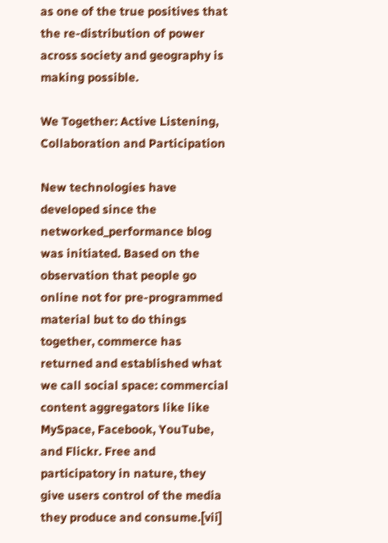as one of the true positives that the re-distribution of power across society and geography is making possible.

We Together: Active Listening, Collaboration and Participation

New technologies have developed since the networked_performance blog was initiated. Based on the observation that people go online not for pre-programmed material but to do things together, commerce has returned and established what we call social space: commercial content aggregators like like MySpace, Facebook, YouTube, and Flickr. Free and participatory in nature, they give users control of the media they produce and consume.[vii]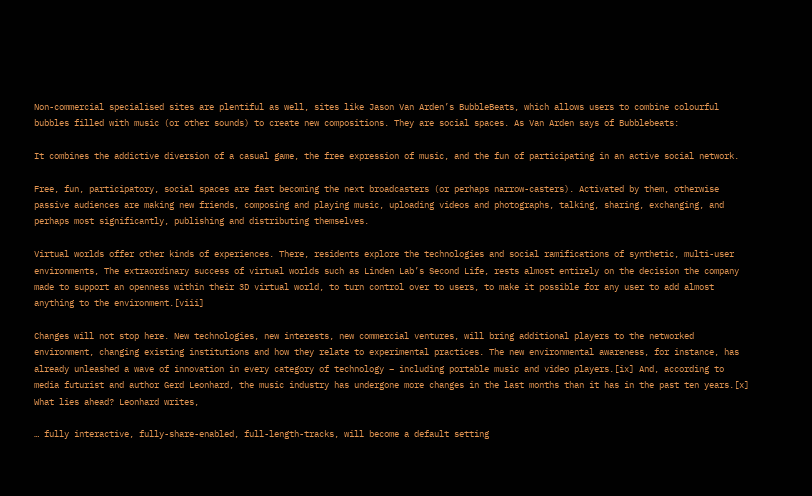Non-commercial specialised sites are plentiful as well, sites like Jason Van Arden’s BubbleBeats, which allows users to combine colourful bubbles filled with music (or other sounds) to create new compositions. They are social spaces. As Van Arden says of Bubblebeats:

It combines the addictive diversion of a casual game, the free expression of music, and the fun of participating in an active social network.

Free, fun, participatory, social spaces are fast becoming the next broadcasters (or perhaps narrow-casters). Activated by them, otherwise passive audiences are making new friends, composing and playing music, uploading videos and photographs, talking, sharing, exchanging, and perhaps most significantly, publishing and distributing themselves.

Virtual worlds offer other kinds of experiences. There, residents explore the technologies and social ramifications of synthetic, multi-user environments, The extraordinary success of virtual worlds such as Linden Lab’s Second Life, rests almost entirely on the decision the company made to support an openness within their 3D virtual world, to turn control over to users, to make it possible for any user to add almost anything to the environment.[viii]

Changes will not stop here. New technologies, new interests, new commercial ventures, will bring additional players to the networked environment, changing existing institutions and how they relate to experimental practices. The new environmental awareness, for instance, has already unleashed a wave of innovation in every category of technology – including portable music and video players.[ix] And, according to media futurist and author Gerd Leonhard, the music industry has undergone more changes in the last months than it has in the past ten years.[x] What lies ahead? Leonhard writes,

… fully interactive, fully-share-enabled, full-length-tracks, will become a default setting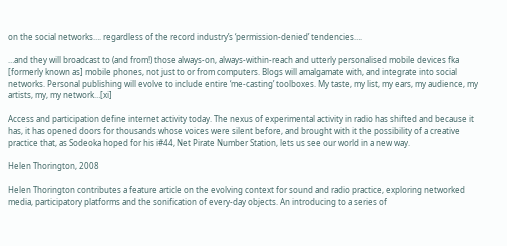on the social networks…. regardless of the record industry’s ‘permission-denied’ tendencies….

…and they will broadcast to (and from!) those always-on, always-within-reach and utterly personalised mobile devices fka [formerly known as] mobile phones, not just to or from computers. Blogs will amalgamate with, and integrate into social networks. Personal publishing will evolve to include entire ‘me-casting’ toolboxes. My taste, my list, my ears, my audience, my artists, my, my network…[xi]

Access and participation define internet activity today. The nexus of experimental activity in radio has shifted and because it has, it has opened doors for thousands whose voices were silent before, and brought with it the possibility of a creative practice that, as Sodeoka hoped for his i#44, Net Pirate Number Station, lets us see our world in a new way.

Helen Thorington, 2008

Helen Thorington contributes a feature article on the evolving context for sound and radio practice, exploring networked media, participatory platforms and the sonification of every-day objects. An introducing to a series of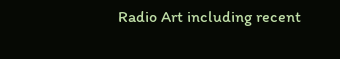Radio Art including recent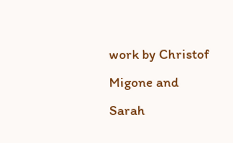work by Christof Migone and Sarah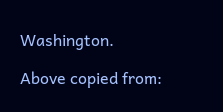Washington.

Above copied from: